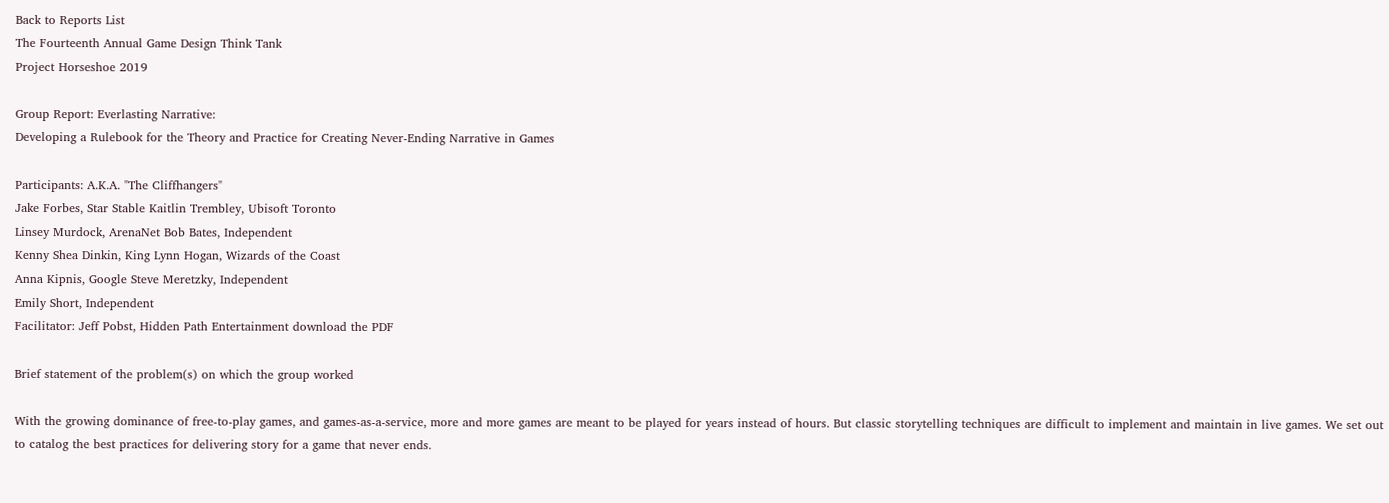Back to Reports List
The Fourteenth Annual Game Design Think Tank
Project Horseshoe 2019

Group Report: Everlasting Narrative:
Developing a Rulebook for the Theory and Practice for Creating Never-Ending Narrative in Games

Participants: A.K.A. "The Cliffhangers"
Jake Forbes, Star Stable Kaitlin Trembley, Ubisoft Toronto
Linsey Murdock, ArenaNet Bob Bates, Independent
Kenny Shea Dinkin, King Lynn Hogan, Wizards of the Coast
Anna Kipnis, Google Steve Meretzky, Independent
Emily Short, Independent
Facilitator: Jeff Pobst, Hidden Path Entertainment download the PDF

Brief statement of the problem(s) on which the group worked

With the growing dominance of free-to-play games, and games-as-a-service, more and more games are meant to be played for years instead of hours. But classic storytelling techniques are difficult to implement and maintain in live games. We set out to catalog the best practices for delivering story for a game that never ends.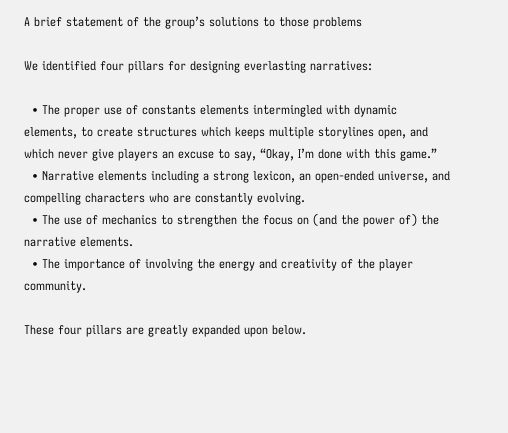A brief statement of the group’s solutions to those problems

We identified four pillars for designing everlasting narratives:

  • The proper use of constants elements intermingled with dynamic elements, to create structures which keeps multiple storylines open, and which never give players an excuse to say, “Okay, I’m done with this game.”
  • Narrative elements including a strong lexicon, an open-ended universe, and compelling characters who are constantly evolving.
  • The use of mechanics to strengthen the focus on (and the power of) the narrative elements.
  • The importance of involving the energy and creativity of the player community.

These four pillars are greatly expanded upon below.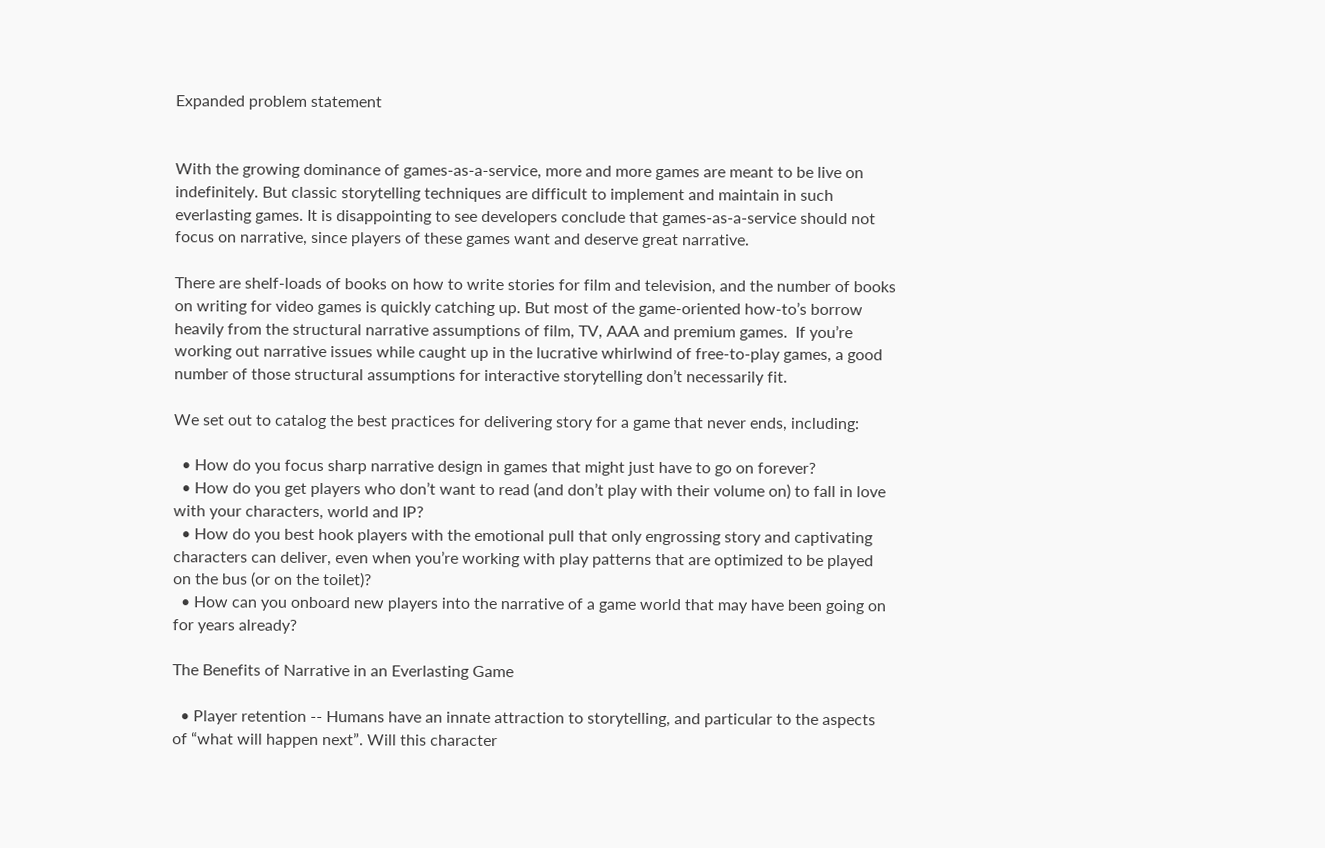Expanded problem statement


With the growing dominance of games-as-a-service, more and more games are meant to be live on indefinitely. But classic storytelling techniques are difficult to implement and maintain in such everlasting games. It is disappointing to see developers conclude that games-as-a-service should not focus on narrative, since players of these games want and deserve great narrative.

There are shelf-loads of books on how to write stories for film and television, and the number of books on writing for video games is quickly catching up. But most of the game-oriented how-to’s borrow heavily from the structural narrative assumptions of film, TV, AAA and premium games.  If you’re working out narrative issues while caught up in the lucrative whirlwind of free-to-play games, a good number of those structural assumptions for interactive storytelling don’t necessarily fit.

We set out to catalog the best practices for delivering story for a game that never ends, including:

  • How do you focus sharp narrative design in games that might just have to go on forever?
  • How do you get players who don’t want to read (and don’t play with their volume on) to fall in love with your characters, world and IP?
  • How do you best hook players with the emotional pull that only engrossing story and captivating characters can deliver, even when you’re working with play patterns that are optimized to be played on the bus (or on the toilet)?
  • How can you onboard new players into the narrative of a game world that may have been going on for years already?

The Benefits of Narrative in an Everlasting Game

  • Player retention -- Humans have an innate attraction to storytelling, and particular to the aspects of “what will happen next”. Will this character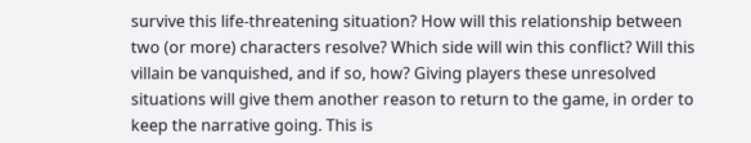survive this life-threatening situation? How will this relationship between two (or more) characters resolve? Which side will win this conflict? Will this villain be vanquished, and if so, how? Giving players these unresolved situations will give them another reason to return to the game, in order to keep the narrative going. This is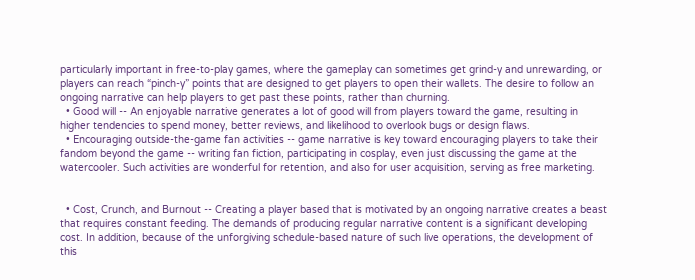particularly important in free-to-play games, where the gameplay can sometimes get grind-y and unrewarding, or players can reach “pinch-y” points that are designed to get players to open their wallets. The desire to follow an ongoing narrative can help players to get past these points, rather than churning.
  • Good will -- An enjoyable narrative generates a lot of good will from players toward the game, resulting in higher tendencies to spend money, better reviews, and likelihood to overlook bugs or design flaws.
  • Encouraging outside-the-game fan activities -- game narrative is key toward encouraging players to take their fandom beyond the game -- writing fan fiction, participating in cosplay, even just discussing the game at the watercooler. Such activities are wonderful for retention, and also for user acquisition, serving as free marketing.


  • Cost, Crunch, and Burnout -- Creating a player based that is motivated by an ongoing narrative creates a beast that requires constant feeding. The demands of producing regular narrative content is a significant developing cost. In addition, because of the unforgiving schedule-based nature of such live operations, the development of this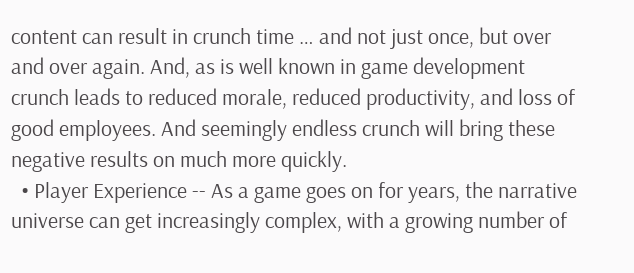content can result in crunch time … and not just once, but over and over again. And, as is well known in game development crunch leads to reduced morale, reduced productivity, and loss of good employees. And seemingly endless crunch will bring these negative results on much more quickly.
  • Player Experience -- As a game goes on for years, the narrative universe can get increasingly complex, with a growing number of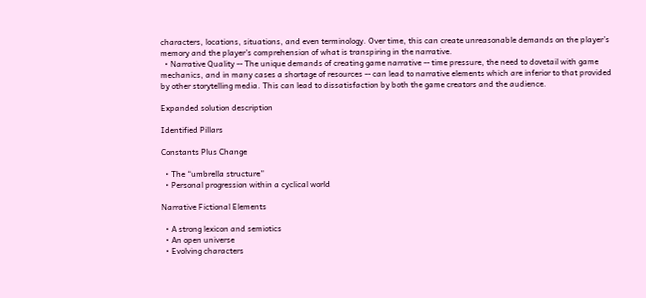characters, locations, situations, and even terminology. Over time, this can create unreasonable demands on the player’s memory and the player’s comprehension of what is transpiring in the narrative.
  • Narrative Quality -- The unique demands of creating game narrative -- time pressure, the need to dovetail with game mechanics, and in many cases a shortage of resources -- can lead to narrative elements which are inferior to that provided by other storytelling media. This can lead to dissatisfaction by both the game creators and the audience.

Expanded solution description

Identified Pillars

Constants Plus Change

  • The “umbrella structure”
  • Personal progression within a cyclical world

Narrative Fictional Elements

  • A strong lexicon and semiotics
  • An open universe
  • Evolving characters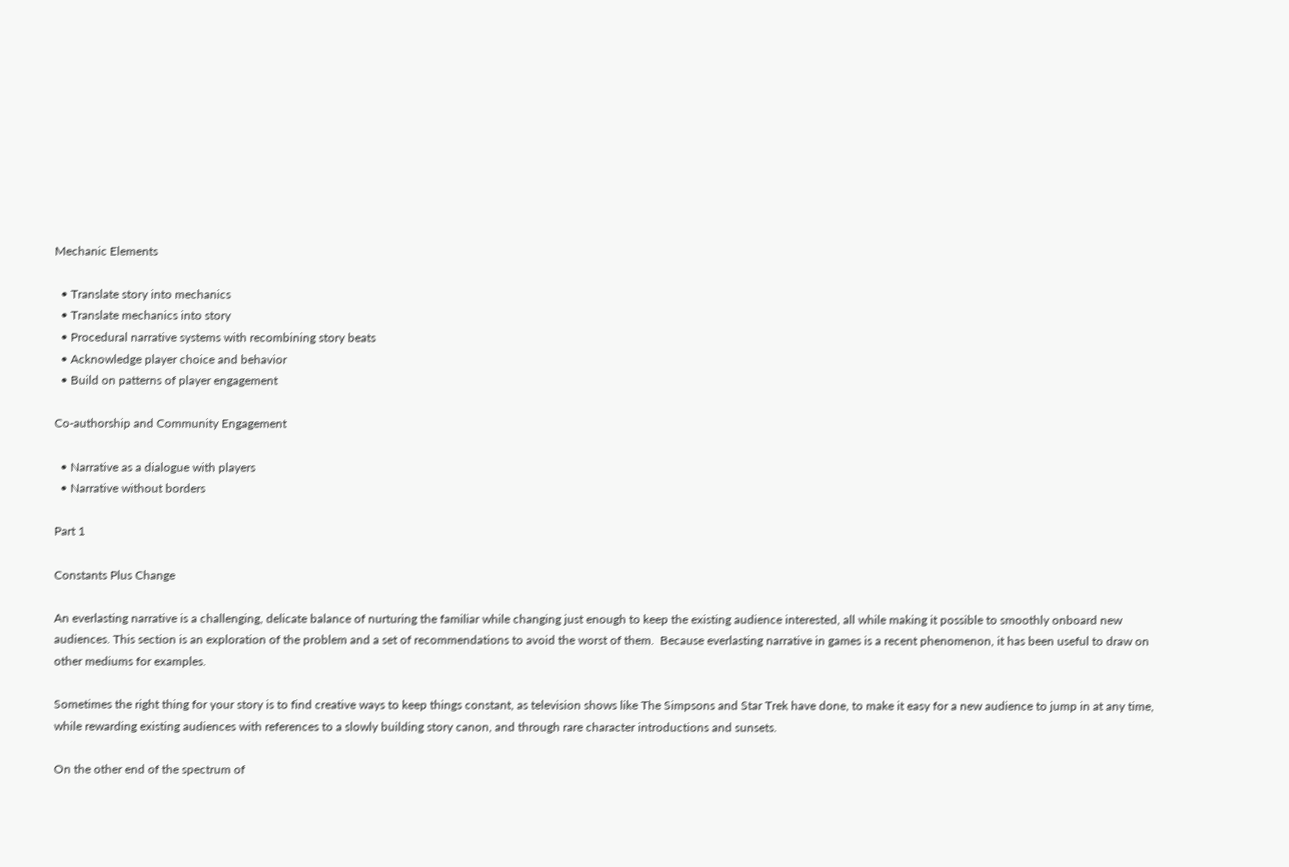Mechanic Elements

  • Translate story into mechanics
  • Translate mechanics into story
  • Procedural narrative systems with recombining story beats
  • Acknowledge player choice and behavior
  • Build on patterns of player engagement

Co-authorship and Community Engagement

  • Narrative as a dialogue with players
  • Narrative without borders

Part 1

Constants Plus Change

An everlasting narrative is a challenging, delicate balance of nurturing the familiar while changing just enough to keep the existing audience interested, all while making it possible to smoothly onboard new audiences. This section is an exploration of the problem and a set of recommendations to avoid the worst of them.  Because everlasting narrative in games is a recent phenomenon, it has been useful to draw on other mediums for examples.

Sometimes the right thing for your story is to find creative ways to keep things constant, as television shows like The Simpsons and Star Trek have done, to make it easy for a new audience to jump in at any time, while rewarding existing audiences with references to a slowly building story canon, and through rare character introductions and sunsets.

On the other end of the spectrum of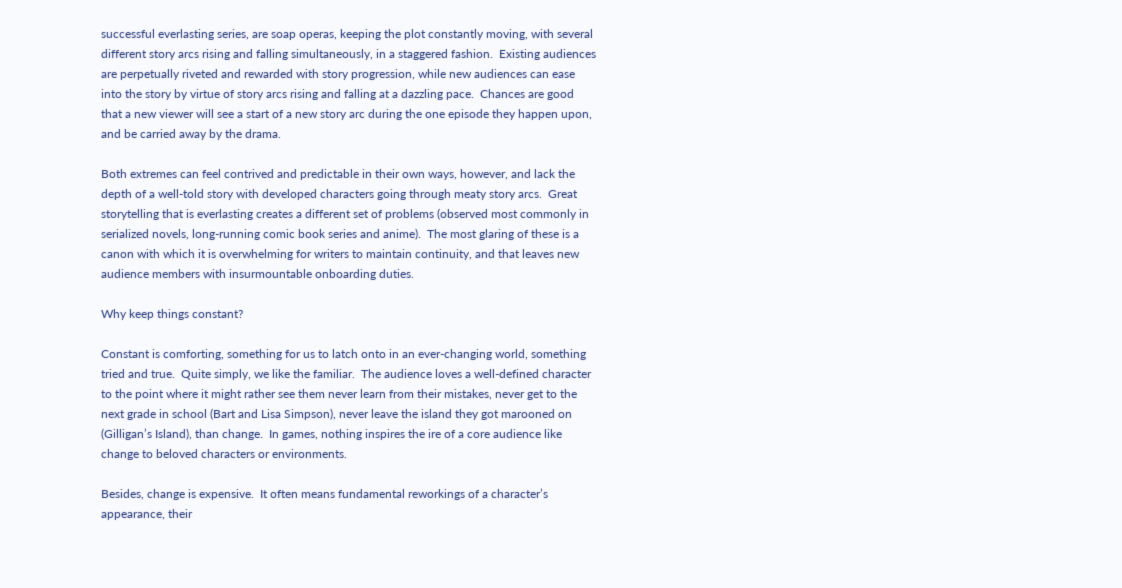successful everlasting series, are soap operas, keeping the plot constantly moving, with several different story arcs rising and falling simultaneously, in a staggered fashion.  Existing audiences are perpetually riveted and rewarded with story progression, while new audiences can ease into the story by virtue of story arcs rising and falling at a dazzling pace.  Chances are good that a new viewer will see a start of a new story arc during the one episode they happen upon, and be carried away by the drama.

Both extremes can feel contrived and predictable in their own ways, however, and lack the depth of a well-told story with developed characters going through meaty story arcs.  Great storytelling that is everlasting creates a different set of problems (observed most commonly in serialized novels, long-running comic book series and anime).  The most glaring of these is a canon with which it is overwhelming for writers to maintain continuity, and that leaves new audience members with insurmountable onboarding duties.

Why keep things constant?

Constant is comforting, something for us to latch onto in an ever-changing world, something tried and true.  Quite simply, we like the familiar.  The audience loves a well-defined character to the point where it might rather see them never learn from their mistakes, never get to the next grade in school (Bart and Lisa Simpson), never leave the island they got marooned on (Gilligan’s Island), than change.  In games, nothing inspires the ire of a core audience like change to beloved characters or environments.

Besides, change is expensive.  It often means fundamental reworkings of a character’s appearance, their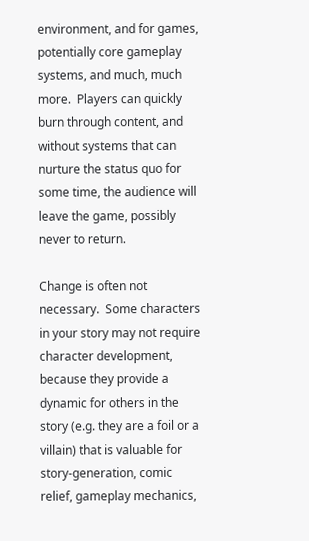environment, and for games, potentially core gameplay systems, and much, much more.  Players can quickly burn through content, and without systems that can nurture the status quo for some time, the audience will leave the game, possibly never to return.

Change is often not necessary.  Some characters in your story may not require character development, because they provide a dynamic for others in the story (e.g. they are a foil or a villain) that is valuable for story-generation, comic relief, gameplay mechanics,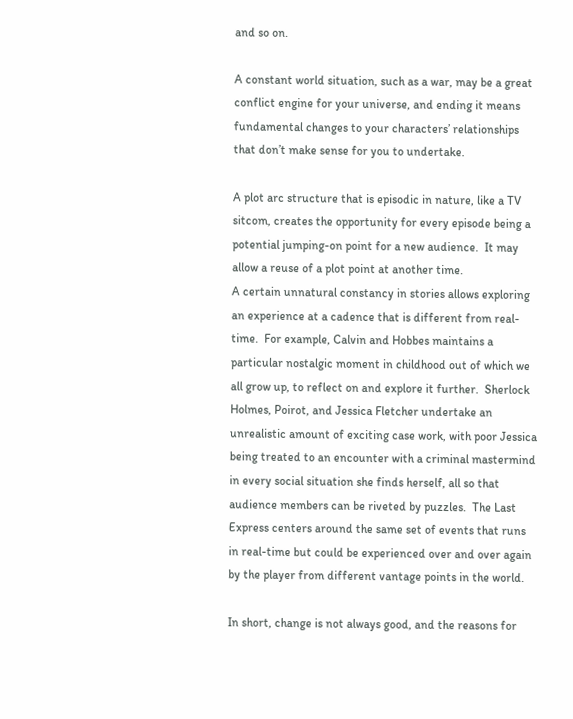and so on.

A constant world situation, such as a war, may be a great conflict engine for your universe, and ending it means fundamental changes to your characters’ relationships that don’t make sense for you to undertake.

A plot arc structure that is episodic in nature, like a TV sitcom, creates the opportunity for every episode being a potential jumping-on point for a new audience.  It may allow a reuse of a plot point at another time.
A certain unnatural constancy in stories allows exploring an experience at a cadence that is different from real-time.  For example, Calvin and Hobbes maintains a particular nostalgic moment in childhood out of which we all grow up, to reflect on and explore it further.  Sherlock Holmes, Poirot, and Jessica Fletcher undertake an unrealistic amount of exciting case work, with poor Jessica being treated to an encounter with a criminal mastermind in every social situation she finds herself, all so that audience members can be riveted by puzzles.  The Last Express centers around the same set of events that runs in real-time but could be experienced over and over again by the player from different vantage points in the world.

In short, change is not always good, and the reasons for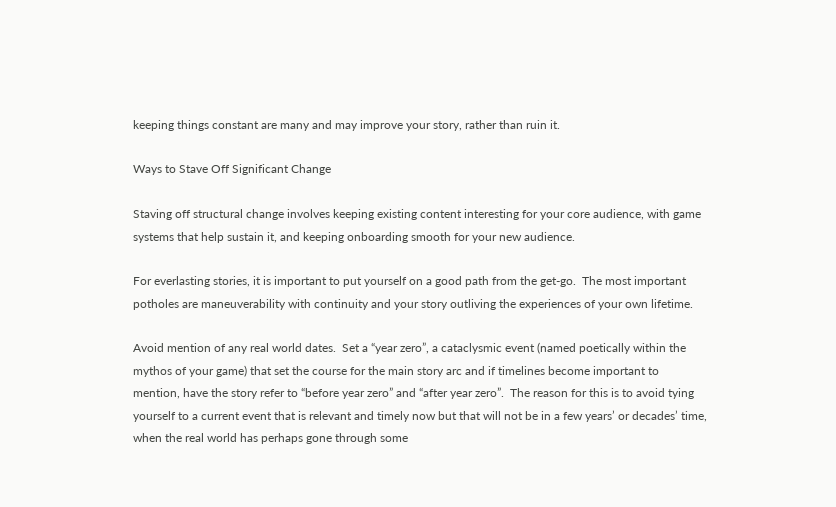keeping things constant are many and may improve your story, rather than ruin it.

Ways to Stave Off Significant Change

Staving off structural change involves keeping existing content interesting for your core audience, with game systems that help sustain it, and keeping onboarding smooth for your new audience.

For everlasting stories, it is important to put yourself on a good path from the get-go.  The most important potholes are maneuverability with continuity and your story outliving the experiences of your own lifetime.

Avoid mention of any real world dates.  Set a “year zero”, a cataclysmic event (named poetically within the mythos of your game) that set the course for the main story arc and if timelines become important to mention, have the story refer to “before year zero” and “after year zero”.  The reason for this is to avoid tying yourself to a current event that is relevant and timely now but that will not be in a few years’ or decades’ time, when the real world has perhaps gone through some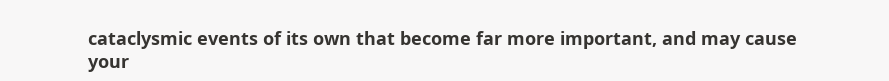cataclysmic events of its own that become far more important, and may cause your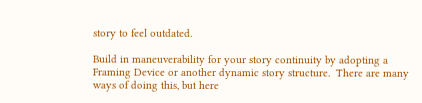story to feel outdated.

Build in maneuverability for your story continuity by adopting a Framing Device or another dynamic story structure.  There are many ways of doing this, but here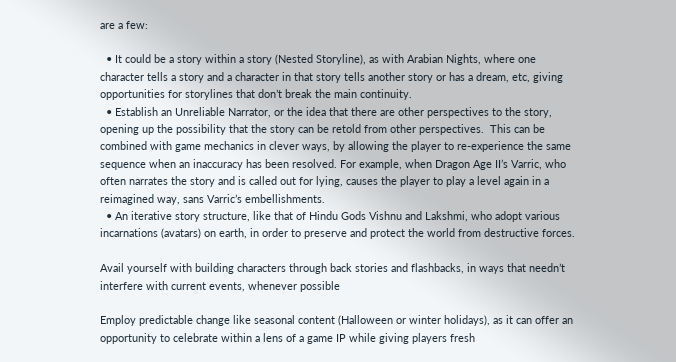are a few:

  • It could be a story within a story (Nested Storyline), as with Arabian Nights, where one character tells a story and a character in that story tells another story or has a dream, etc, giving opportunities for storylines that don’t break the main continuity.
  • Establish an Unreliable Narrator, or the idea that there are other perspectives to the story, opening up the possibility that the story can be retold from other perspectives.  This can be combined with game mechanics in clever ways, by allowing the player to re-experience the same sequence when an inaccuracy has been resolved. For example, when Dragon Age II’s Varric, who often narrates the story and is called out for lying, causes the player to play a level again in a reimagined way, sans Varric’s embellishments.
  • An iterative story structure, like that of Hindu Gods Vishnu and Lakshmi, who adopt various incarnations (avatars) on earth, in order to preserve and protect the world from destructive forces.

Avail yourself with building characters through back stories and flashbacks, in ways that needn’t interfere with current events, whenever possible

Employ predictable change like seasonal content (Halloween or winter holidays), as it can offer an opportunity to celebrate within a lens of a game IP while giving players fresh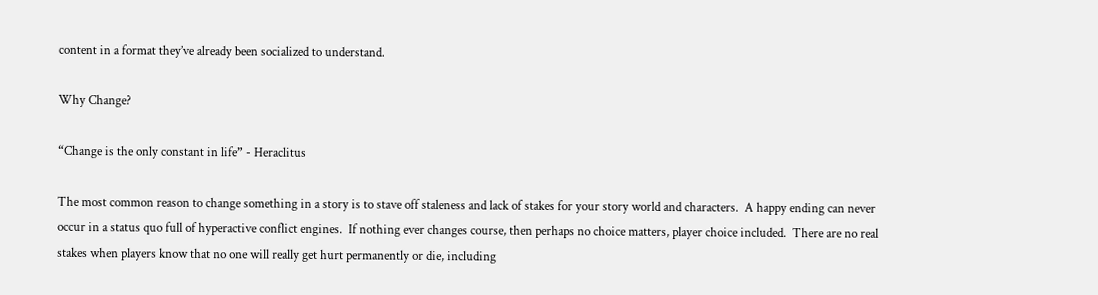content in a format they’ve already been socialized to understand.

Why Change?

“Change is the only constant in life” - Heraclitus

The most common reason to change something in a story is to stave off staleness and lack of stakes for your story world and characters.  A happy ending can never occur in a status quo full of hyperactive conflict engines.  If nothing ever changes course, then perhaps no choice matters, player choice included.  There are no real stakes when players know that no one will really get hurt permanently or die, including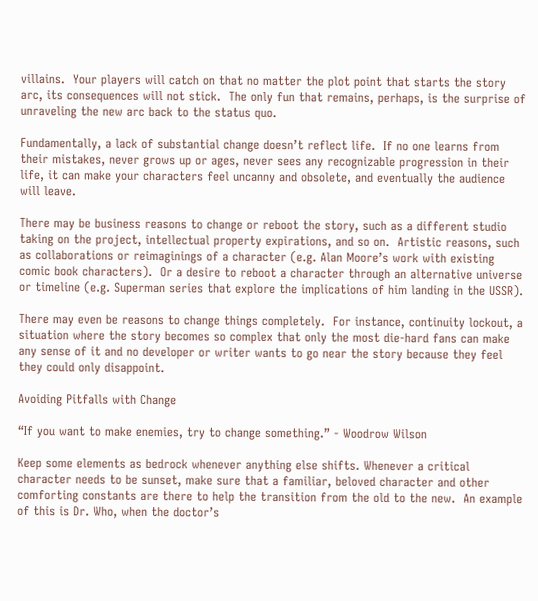villains.  Your players will catch on that no matter the plot point that starts the story arc, its consequences will not stick.  The only fun that remains, perhaps, is the surprise of unraveling the new arc back to the status quo.

Fundamentally, a lack of substantial change doesn’t reflect life.  If no one learns from their mistakes, never grows up or ages, never sees any recognizable progression in their life, it can make your characters feel uncanny and obsolete, and eventually the audience will leave.

There may be business reasons to change or reboot the story, such as a different studio taking on the project, intellectual property expirations, and so on.  Artistic reasons, such as collaborations or reimaginings of a character (e.g. Alan Moore’s work with existing comic book characters).  Or a desire to reboot a character through an alternative universe or timeline (e.g. Superman series that explore the implications of him landing in the USSR).

There may even be reasons to change things completely.  For instance, continuity lockout, a situation where the story becomes so complex that only the most die-hard fans can make any sense of it and no developer or writer wants to go near the story because they feel they could only disappoint.

Avoiding Pitfalls with Change

“If you want to make enemies, try to change something.” - Woodrow Wilson

Keep some elements as bedrock whenever anything else shifts. Whenever a critical character needs to be sunset, make sure that a familiar, beloved character and other comforting constants are there to help the transition from the old to the new.  An example of this is Dr. Who, when the doctor’s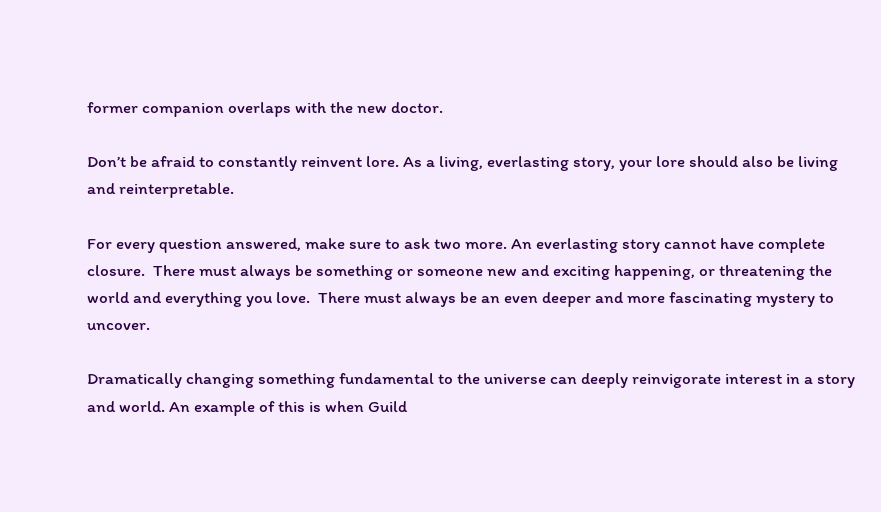former companion overlaps with the new doctor.

Don’t be afraid to constantly reinvent lore. As a living, everlasting story, your lore should also be living and reinterpretable.

For every question answered, make sure to ask two more. An everlasting story cannot have complete closure.  There must always be something or someone new and exciting happening, or threatening the world and everything you love.  There must always be an even deeper and more fascinating mystery to uncover.

Dramatically changing something fundamental to the universe can deeply reinvigorate interest in a story and world. An example of this is when Guild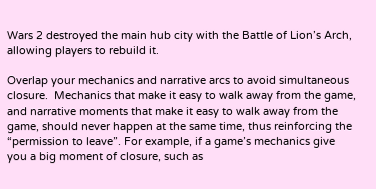Wars 2 destroyed the main hub city with the Battle of Lion’s Arch, allowing players to rebuild it.

Overlap your mechanics and narrative arcs to avoid simultaneous closure.  Mechanics that make it easy to walk away from the game, and narrative moments that make it easy to walk away from the game, should never happen at the same time, thus reinforcing the “permission to leave”. For example, if a game’s mechanics give you a big moment of closure, such as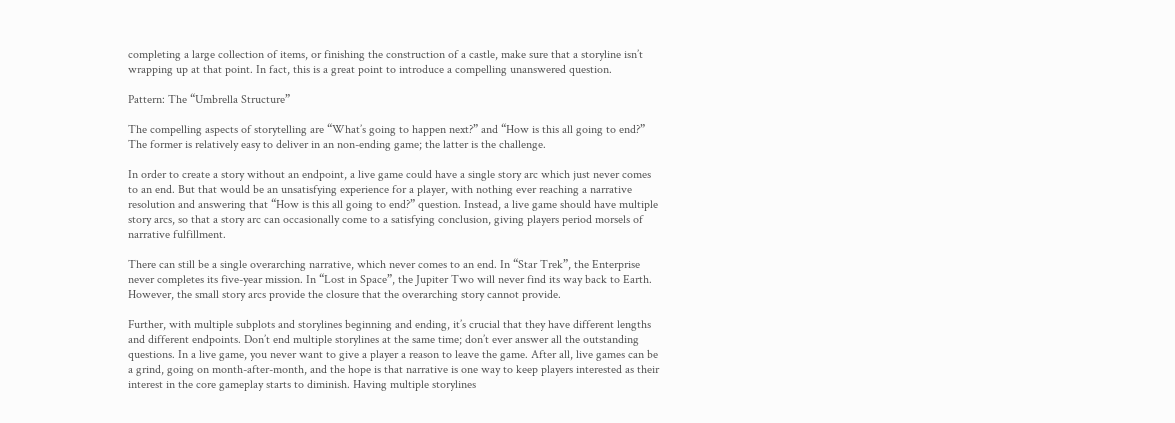completing a large collection of items, or finishing the construction of a castle, make sure that a storyline isn’t wrapping up at that point. In fact, this is a great point to introduce a compelling unanswered question.

Pattern: The “Umbrella Structure”

The compelling aspects of storytelling are “What’s going to happen next?” and “How is this all going to end?” The former is relatively easy to deliver in an non-ending game; the latter is the challenge.

In order to create a story without an endpoint, a live game could have a single story arc which just never comes to an end. But that would be an unsatisfying experience for a player, with nothing ever reaching a narrative resolution and answering that “How is this all going to end?” question. Instead, a live game should have multiple story arcs, so that a story arc can occasionally come to a satisfying conclusion, giving players period morsels of narrative fulfillment.

There can still be a single overarching narrative, which never comes to an end. In “Star Trek”, the Enterprise never completes its five-year mission. In “Lost in Space”, the Jupiter Two will never find its way back to Earth. However, the small story arcs provide the closure that the overarching story cannot provide.

Further, with multiple subplots and storylines beginning and ending, it’s crucial that they have different lengths and different endpoints. Don’t end multiple storylines at the same time; don’t ever answer all the outstanding questions. In a live game, you never want to give a player a reason to leave the game. After all, live games can be a grind, going on month-after-month, and the hope is that narrative is one way to keep players interested as their interest in the core gameplay starts to diminish. Having multiple storylines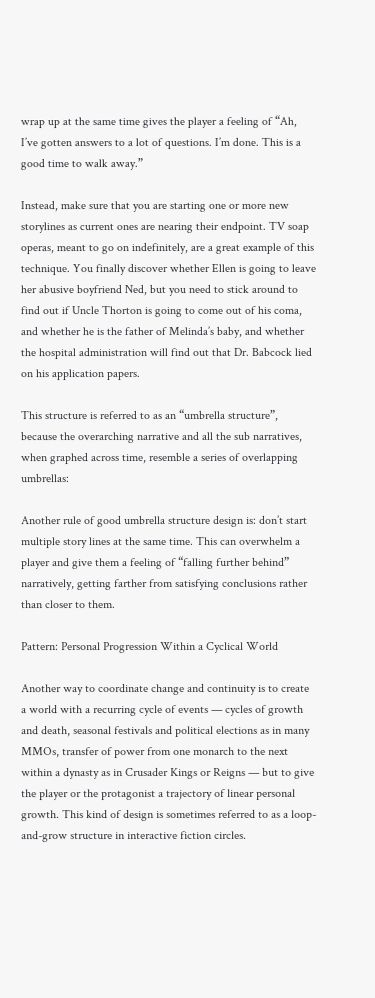wrap up at the same time gives the player a feeling of “Ah, I’ve gotten answers to a lot of questions. I’m done. This is a good time to walk away.”

Instead, make sure that you are starting one or more new storylines as current ones are nearing their endpoint. TV soap operas, meant to go on indefinitely, are a great example of this technique. You finally discover whether Ellen is going to leave her abusive boyfriend Ned, but you need to stick around to find out if Uncle Thorton is going to come out of his coma, and whether he is the father of Melinda’s baby, and whether the hospital administration will find out that Dr. Babcock lied on his application papers.

This structure is referred to as an “umbrella structure”, because the overarching narrative and all the sub narratives, when graphed across time, resemble a series of overlapping umbrellas:

Another rule of good umbrella structure design is: don’t start multiple story lines at the same time. This can overwhelm a player and give them a feeling of “falling further behind” narratively, getting farther from satisfying conclusions rather than closer to them.

Pattern: Personal Progression Within a Cyclical World

Another way to coordinate change and continuity is to create a world with a recurring cycle of events — cycles of growth and death, seasonal festivals and political elections as in many MMOs, transfer of power from one monarch to the next within a dynasty as in Crusader Kings or Reigns — but to give the player or the protagonist a trajectory of linear personal growth. This kind of design is sometimes referred to as a loop-and-grow structure in interactive fiction circles.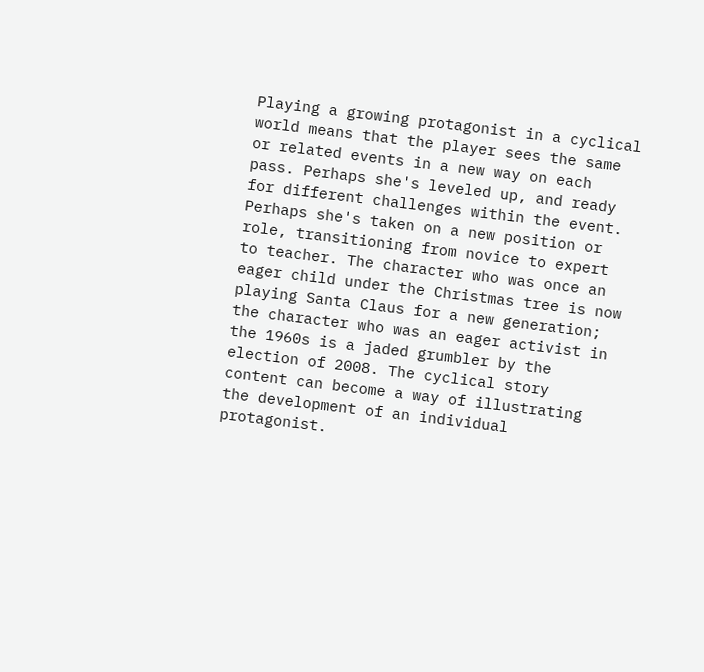Playing a growing protagonist in a cyclical world means that the player sees the same or related events in a new way on each pass. Perhaps she's leveled up, and ready for different challenges within the event. Perhaps she's taken on a new position or role, transitioning from novice to expert to teacher. The character who was once an eager child under the Christmas tree is now playing Santa Claus for a new generation; the character who was an eager activist in the 1960s is a jaded grumbler by the election of 2008. The cyclical story content can become a way of illustrating the development of an individual protagonist.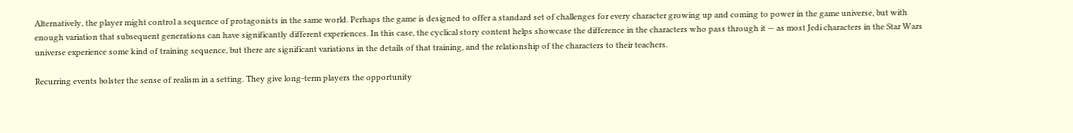Alternatively, the player might control a sequence of protagonists in the same world. Perhaps the game is designed to offer a standard set of challenges for every character growing up and coming to power in the game universe, but with enough variation that subsequent generations can have significantly different experiences. In this case, the cyclical story content helps showcase the difference in the characters who pass through it — as most Jedi characters in the Star Wars universe experience some kind of training sequence, but there are significant variations in the details of that training, and the relationship of the characters to their teachers.

Recurring events bolster the sense of realism in a setting. They give long-term players the opportunity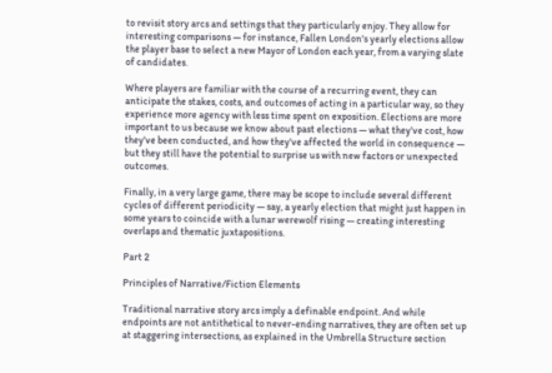to revisit story arcs and settings that they particularly enjoy. They allow for interesting comparisons — for instance, Fallen London's yearly elections allow the player base to select a new Mayor of London each year, from a varying slate of candidates.

Where players are familiar with the course of a recurring event, they can anticipate the stakes, costs, and outcomes of acting in a particular way, so they experience more agency with less time spent on exposition. Elections are more important to us because we know about past elections — what they've cost, how they've been conducted, and how they've affected the world in consequence — but they still have the potential to surprise us with new factors or unexpected outcomes.

Finally, in a very large game, there may be scope to include several different cycles of different periodicity — say, a yearly election that might just happen in some years to coincide with a lunar werewolf rising — creating interesting overlaps and thematic juxtapositions.

Part 2

Principles of Narrative/Fiction Elements

Traditional narrative story arcs imply a definable endpoint. And while endpoints are not antithetical to never-ending narratives, they are often set up at staggering intersections, as explained in the Umbrella Structure section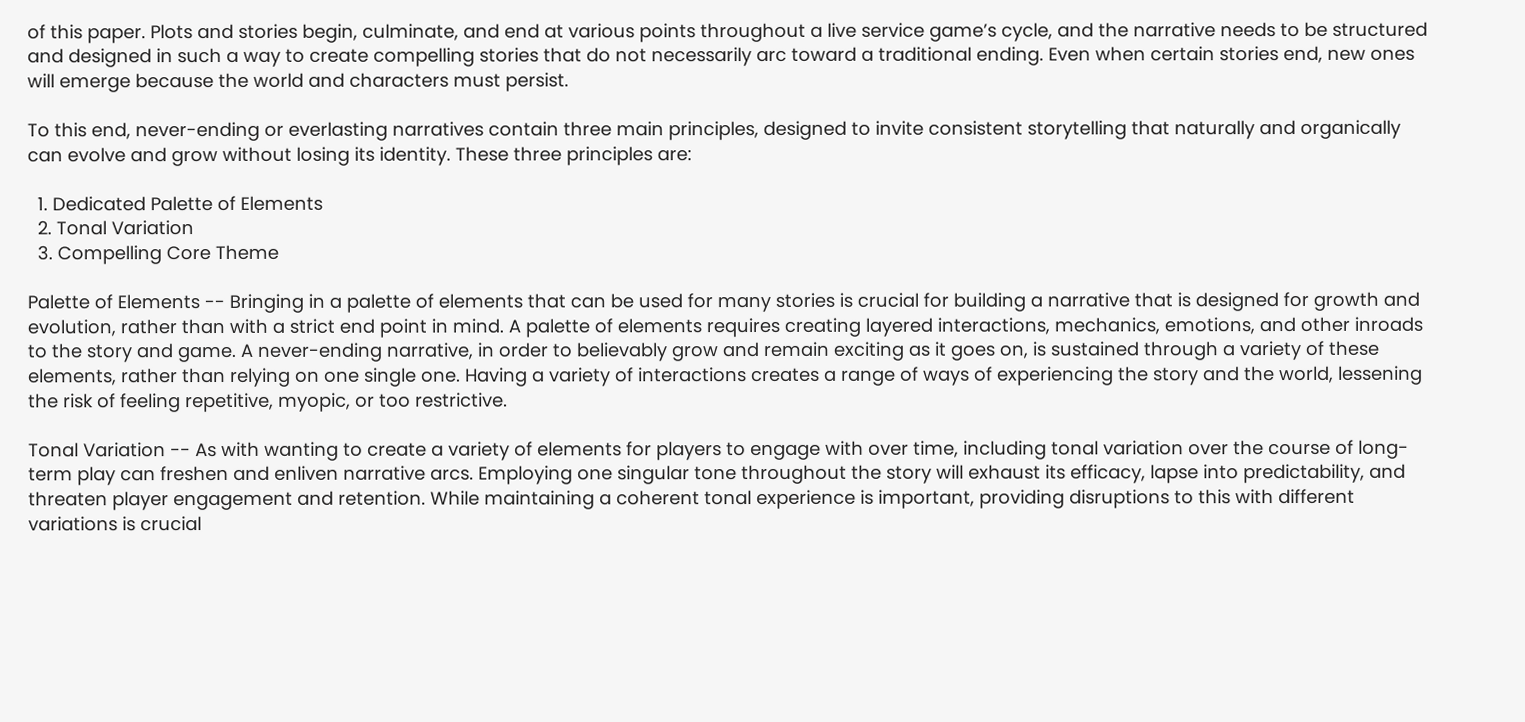of this paper. Plots and stories begin, culminate, and end at various points throughout a live service game’s cycle, and the narrative needs to be structured and designed in such a way to create compelling stories that do not necessarily arc toward a traditional ending. Even when certain stories end, new ones will emerge because the world and characters must persist.

To this end, never-ending or everlasting narratives contain three main principles, designed to invite consistent storytelling that naturally and organically can evolve and grow without losing its identity. These three principles are:

  1. Dedicated Palette of Elements
  2. Tonal Variation
  3. Compelling Core Theme

Palette of Elements -- Bringing in a palette of elements that can be used for many stories is crucial for building a narrative that is designed for growth and evolution, rather than with a strict end point in mind. A palette of elements requires creating layered interactions, mechanics, emotions, and other inroads to the story and game. A never-ending narrative, in order to believably grow and remain exciting as it goes on, is sustained through a variety of these elements, rather than relying on one single one. Having a variety of interactions creates a range of ways of experiencing the story and the world, lessening the risk of feeling repetitive, myopic, or too restrictive.

Tonal Variation -- As with wanting to create a variety of elements for players to engage with over time, including tonal variation over the course of long-term play can freshen and enliven narrative arcs. Employing one singular tone throughout the story will exhaust its efficacy, lapse into predictability, and threaten player engagement and retention. While maintaining a coherent tonal experience is important, providing disruptions to this with different variations is crucial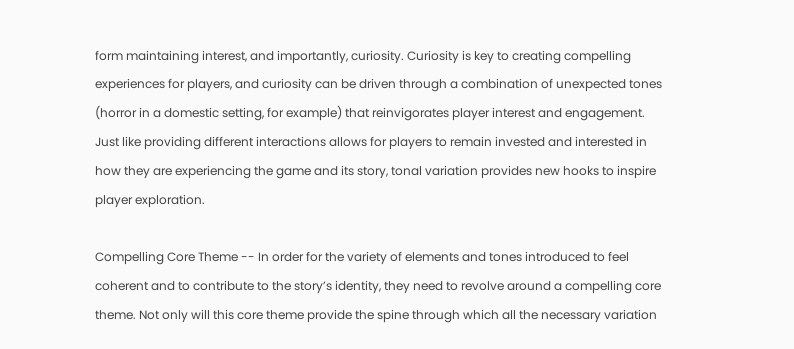form maintaining interest, and importantly, curiosity. Curiosity is key to creating compelling experiences for players, and curiosity can be driven through a combination of unexpected tones (horror in a domestic setting, for example) that reinvigorates player interest and engagement. Just like providing different interactions allows for players to remain invested and interested in how they are experiencing the game and its story, tonal variation provides new hooks to inspire player exploration.

Compelling Core Theme -- In order for the variety of elements and tones introduced to feel coherent and to contribute to the story’s identity, they need to revolve around a compelling core theme. Not only will this core theme provide the spine through which all the necessary variation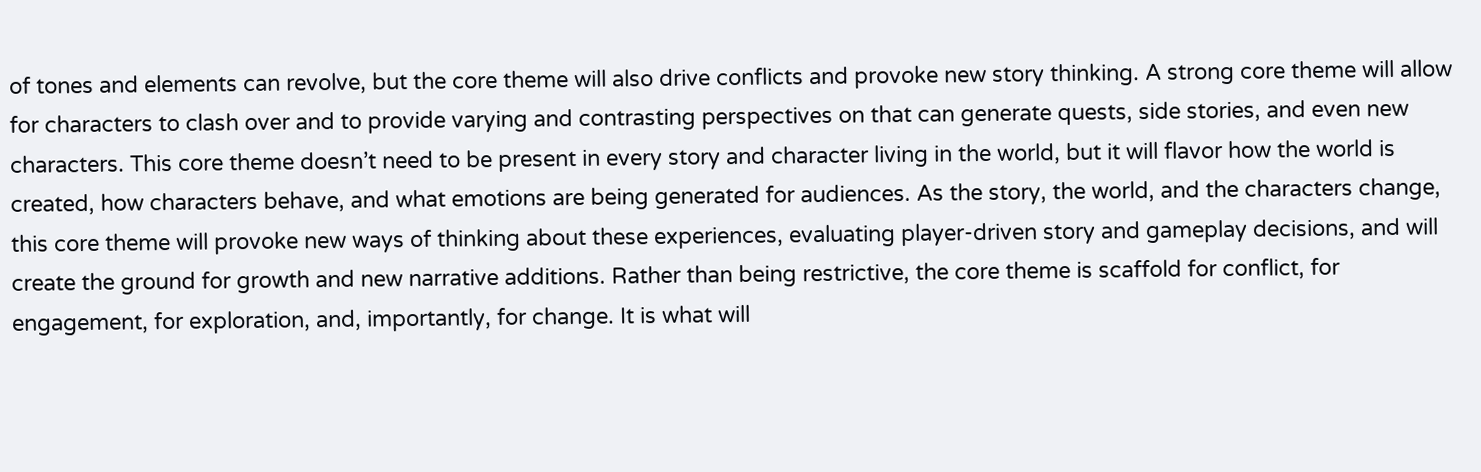of tones and elements can revolve, but the core theme will also drive conflicts and provoke new story thinking. A strong core theme will allow for characters to clash over and to provide varying and contrasting perspectives on that can generate quests, side stories, and even new characters. This core theme doesn’t need to be present in every story and character living in the world, but it will flavor how the world is created, how characters behave, and what emotions are being generated for audiences. As the story, the world, and the characters change, this core theme will provoke new ways of thinking about these experiences, evaluating player-driven story and gameplay decisions, and will create the ground for growth and new narrative additions. Rather than being restrictive, the core theme is scaffold for conflict, for engagement, for exploration, and, importantly, for change. It is what will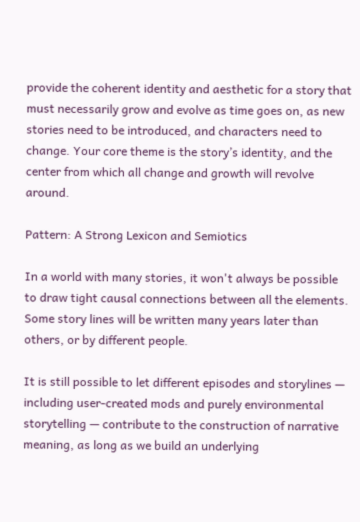provide the coherent identity and aesthetic for a story that must necessarily grow and evolve as time goes on, as new stories need to be introduced, and characters need to change. Your core theme is the story’s identity, and the center from which all change and growth will revolve around.

Pattern: A Strong Lexicon and Semiotics

In a world with many stories, it won't always be possible to draw tight causal connections between all the elements. Some story lines will be written many years later than others, or by different people.

It is still possible to let different episodes and storylines — including user-created mods and purely environmental storytelling — contribute to the construction of narrative meaning, as long as we build an underlying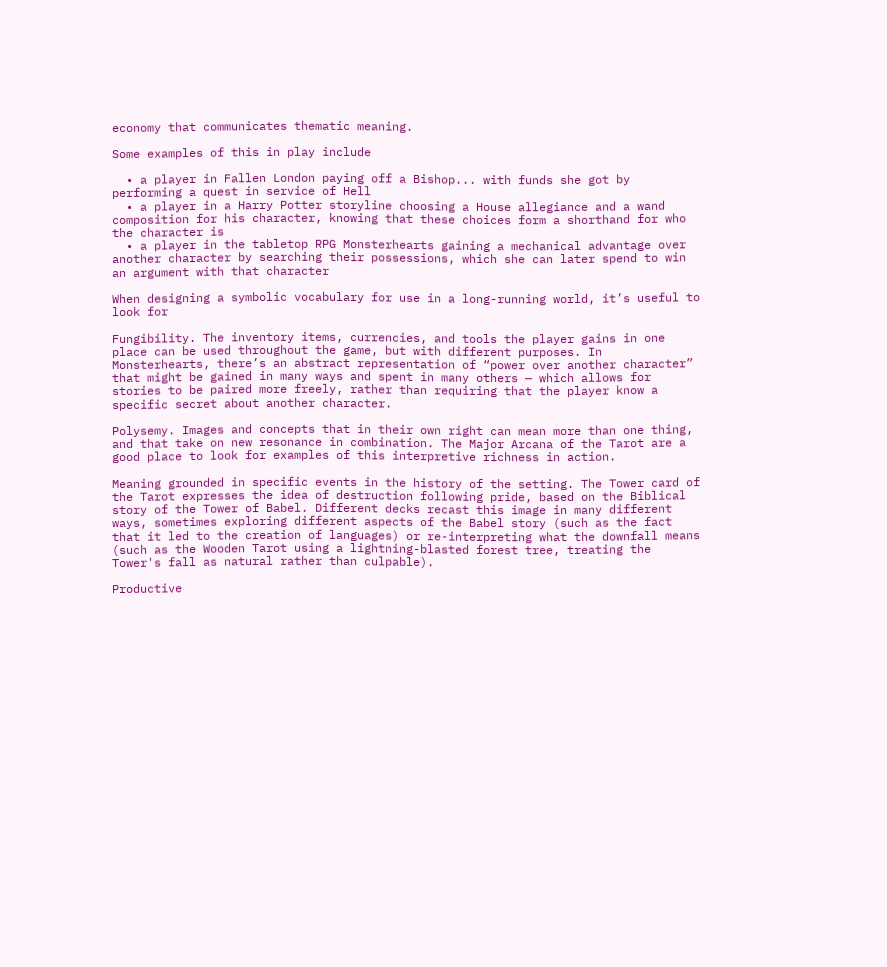economy that communicates thematic meaning.

Some examples of this in play include

  • a player in Fallen London paying off a Bishop... with funds she got by performing a quest in service of Hell
  • a player in a Harry Potter storyline choosing a House allegiance and a wand composition for his character, knowing that these choices form a shorthand for who the character is
  • a player in the tabletop RPG Monsterhearts gaining a mechanical advantage over another character by searching their possessions, which she can later spend to win an argument with that character

When designing a symbolic vocabulary for use in a long-running world, it’s useful to look for

Fungibility. The inventory items, currencies, and tools the player gains in one place can be used throughout the game, but with different purposes. In Monsterhearts, there’s an abstract representation of “power over another character” that might be gained in many ways and spent in many others — which allows for stories to be paired more freely, rather than requiring that the player know a specific secret about another character.

Polysemy. Images and concepts that in their own right can mean more than one thing, and that take on new resonance in combination. The Major Arcana of the Tarot are a good place to look for examples of this interpretive richness in action.

Meaning grounded in specific events in the history of the setting. The Tower card of the Tarot expresses the idea of destruction following pride, based on the Biblical story of the Tower of Babel. Different decks recast this image in many different ways, sometimes exploring different aspects of the Babel story (such as the fact that it led to the creation of languages) or re-interpreting what the downfall means (such as the Wooden Tarot using a lightning-blasted forest tree, treating the Tower's fall as natural rather than culpable).

Productive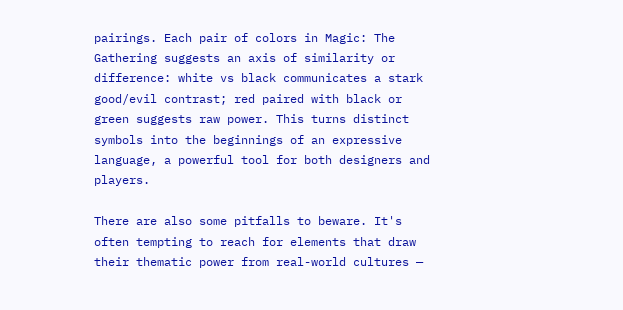pairings. Each pair of colors in Magic: The Gathering suggests an axis of similarity or difference: white vs black communicates a stark good/evil contrast; red paired with black or green suggests raw power. This turns distinct symbols into the beginnings of an expressive language, a powerful tool for both designers and players.

There are also some pitfalls to beware. It's often tempting to reach for elements that draw their thematic power from real-world cultures —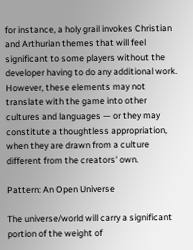for instance, a holy grail invokes Christian and Arthurian themes that will feel significant to some players without the developer having to do any additional work. However, these elements may not translate with the game into other cultures and languages — or they may constitute a thoughtless appropriation, when they are drawn from a culture different from the creators' own.

Pattern: An Open Universe

The universe/world will carry a significant portion of the weight of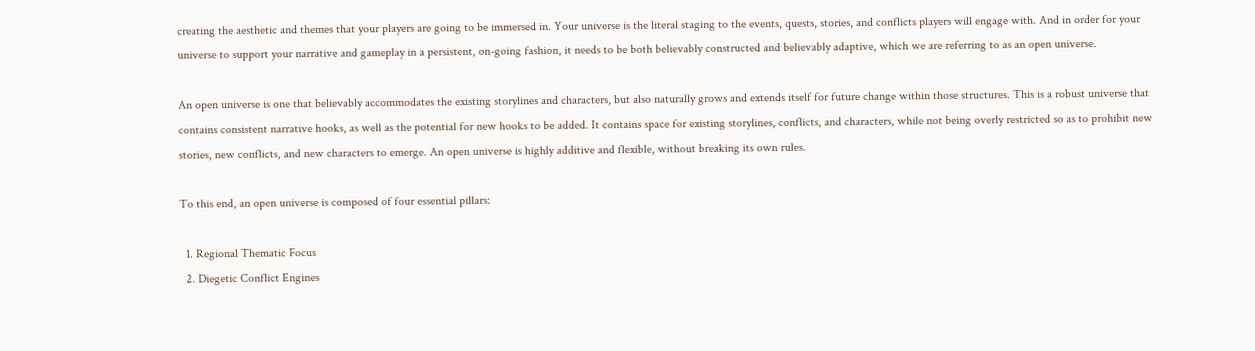creating the aesthetic and themes that your players are going to be immersed in. Your universe is the literal staging to the events, quests, stories, and conflicts players will engage with. And in order for your universe to support your narrative and gameplay in a persistent, on-going fashion, it needs to be both believably constructed and believably adaptive, which we are referring to as an open universe.

An open universe is one that believably accommodates the existing storylines and characters, but also naturally grows and extends itself for future change within those structures. This is a robust universe that contains consistent narrative hooks, as well as the potential for new hooks to be added. It contains space for existing storylines, conflicts, and characters, while not being overly restricted so as to prohibit new stories, new conflicts, and new characters to emerge. An open universe is highly additive and flexible, without breaking its own rules.

To this end, an open universe is composed of four essential pillars:

  1. Regional Thematic Focus
  2. Diegetic Conflict Engines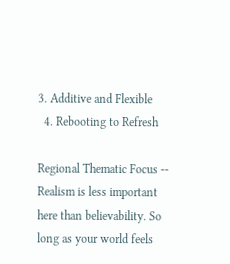3. Additive and Flexible
  4. Rebooting to Refresh

Regional Thematic Focus -- Realism is less important here than believability. So long as your world feels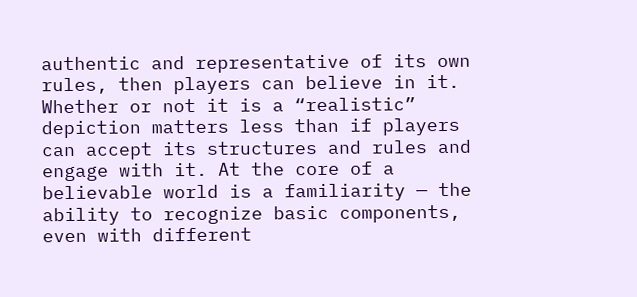authentic and representative of its own rules, then players can believe in it. Whether or not it is a “realistic” depiction matters less than if players can accept its structures and rules and engage with it. At the core of a believable world is a familiarity — the ability to recognize basic components, even with different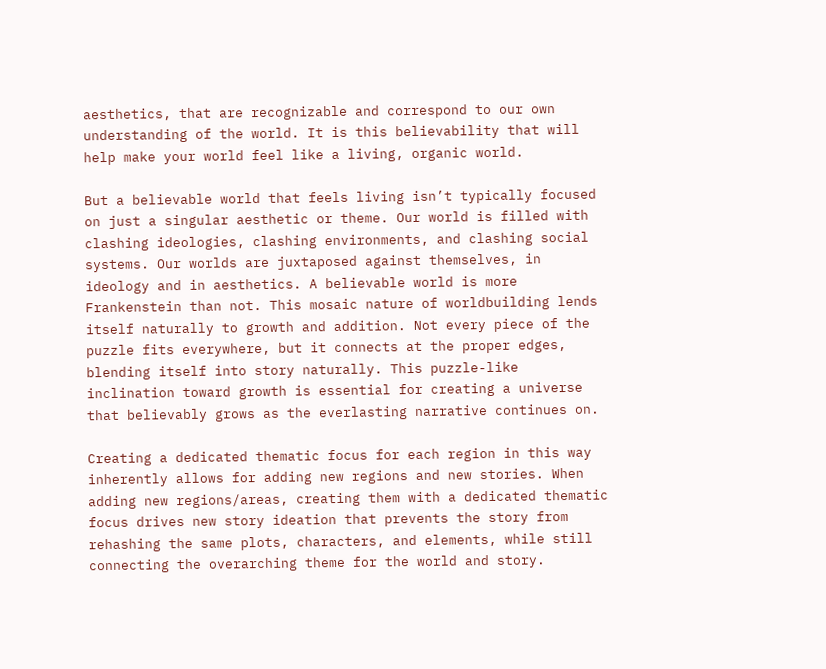aesthetics, that are recognizable and correspond to our own understanding of the world. It is this believability that will help make your world feel like a living, organic world.

But a believable world that feels living isn’t typically focused on just a singular aesthetic or theme. Our world is filled with clashing ideologies, clashing environments, and clashing social systems. Our worlds are juxtaposed against themselves, in ideology and in aesthetics. A believable world is more Frankenstein than not. This mosaic nature of worldbuilding lends itself naturally to growth and addition. Not every piece of the puzzle fits everywhere, but it connects at the proper edges, blending itself into story naturally. This puzzle-like inclination toward growth is essential for creating a universe that believably grows as the everlasting narrative continues on.

Creating a dedicated thematic focus for each region in this way inherently allows for adding new regions and new stories. When adding new regions/areas, creating them with a dedicated thematic focus drives new story ideation that prevents the story from rehashing the same plots, characters, and elements, while still connecting the overarching theme for the world and story.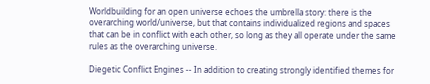Worldbuilding for an open universe echoes the umbrella story: there is the overarching world/universe, but that contains individualized regions and spaces that can be in conflict with each other, so long as they all operate under the same rules as the overarching universe.

Diegetic Conflict Engines -- In addition to creating strongly identified themes for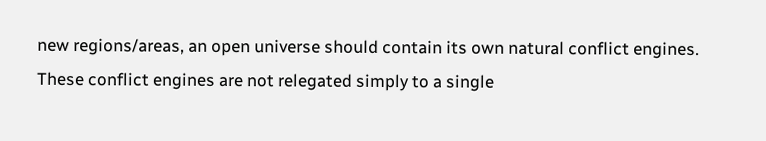new regions/areas, an open universe should contain its own natural conflict engines. These conflict engines are not relegated simply to a single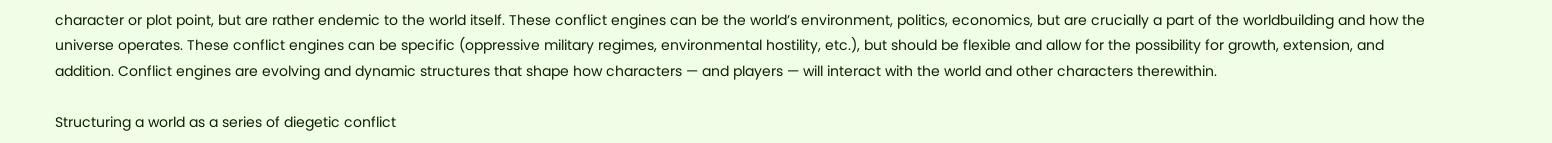character or plot point, but are rather endemic to the world itself. These conflict engines can be the world’s environment, politics, economics, but are crucially a part of the worldbuilding and how the universe operates. These conflict engines can be specific (oppressive military regimes, environmental hostility, etc.), but should be flexible and allow for the possibility for growth, extension, and addition. Conflict engines are evolving and dynamic structures that shape how characters — and players — will interact with the world and other characters therewithin.

Structuring a world as a series of diegetic conflict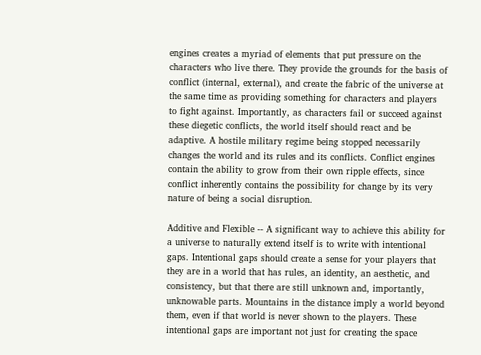engines creates a myriad of elements that put pressure on the characters who live there. They provide the grounds for the basis of conflict (internal, external), and create the fabric of the universe at the same time as providing something for characters and players to fight against. Importantly, as characters fail or succeed against these diegetic conflicts, the world itself should react and be adaptive. A hostile military regime being stopped necessarily changes the world and its rules and its conflicts. Conflict engines contain the ability to grow from their own ripple effects, since conflict inherently contains the possibility for change by its very nature of being a social disruption.

Additive and Flexible -- A significant way to achieve this ability for a universe to naturally extend itself is to write with intentional gaps. Intentional gaps should create a sense for your players that they are in a world that has rules, an identity, an aesthetic, and consistency, but that there are still unknown and, importantly, unknowable parts. Mountains in the distance imply a world beyond them, even if that world is never shown to the players. These intentional gaps are important not just for creating the space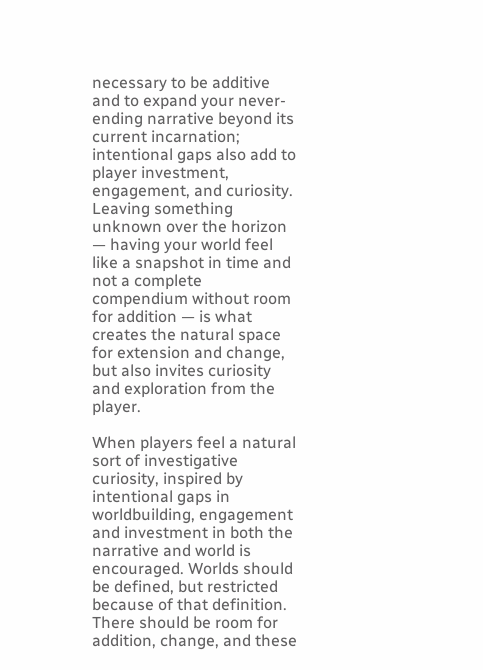necessary to be additive and to expand your never-ending narrative beyond its current incarnation; intentional gaps also add to player investment, engagement, and curiosity. Leaving something unknown over the horizon — having your world feel like a snapshot in time and not a complete compendium without room for addition — is what creates the natural space for extension and change, but also invites curiosity and exploration from the player.

When players feel a natural sort of investigative curiosity, inspired by intentional gaps in worldbuilding, engagement and investment in both the narrative and world is encouraged. Worlds should be defined, but restricted because of that definition. There should be room for addition, change, and these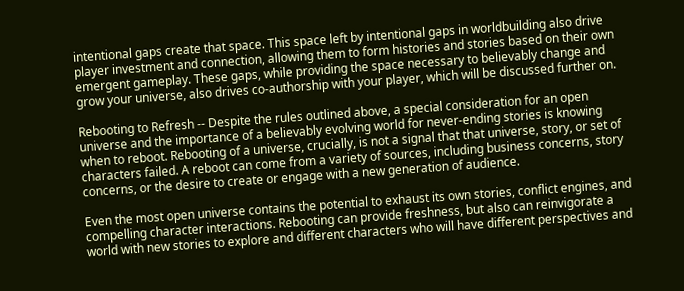intentional gaps create that space. This space left by intentional gaps in worldbuilding also drive player investment and connection, allowing them to form histories and stories based on their own emergent gameplay. These gaps, while providing the space necessary to believably change and grow your universe, also drives co-authorship with your player, which will be discussed further on.

Rebooting to Refresh -- Despite the rules outlined above, a special consideration for an open universe and the importance of a believably evolving world for never-ending stories is knowing when to reboot. Rebooting of a universe, crucially, is not a signal that that universe, story, or set of characters failed. A reboot can come from a variety of sources, including business concerns, story concerns, or the desire to create or engage with a new generation of audience.

Even the most open universe contains the potential to exhaust its own stories, conflict engines, and compelling character interactions. Rebooting can provide freshness, but also can reinvigorate a world with new stories to explore and different characters who will have different perspectives and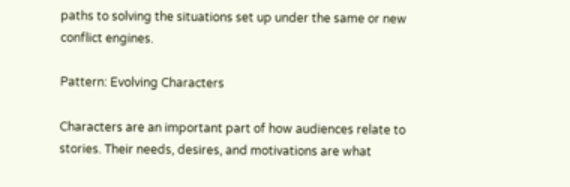paths to solving the situations set up under the same or new conflict engines.

Pattern: Evolving Characters

Characters are an important part of how audiences relate to stories. Their needs, desires, and motivations are what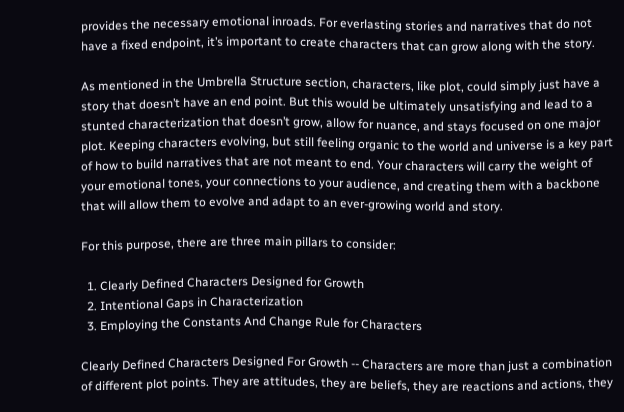provides the necessary emotional inroads. For everlasting stories and narratives that do not have a fixed endpoint, it’s important to create characters that can grow along with the story.

As mentioned in the Umbrella Structure section, characters, like plot, could simply just have a story that doesn’t have an end point. But this would be ultimately unsatisfying and lead to a stunted characterization that doesn’t grow, allow for nuance, and stays focused on one major plot. Keeping characters evolving, but still feeling organic to the world and universe is a key part of how to build narratives that are not meant to end. Your characters will carry the weight of your emotional tones, your connections to your audience, and creating them with a backbone that will allow them to evolve and adapt to an ever-growing world and story.

For this purpose, there are three main pillars to consider:

  1. Clearly Defined Characters Designed for Growth
  2. Intentional Gaps in Characterization
  3. Employing the Constants And Change Rule for Characters

Clearly Defined Characters Designed For Growth -- Characters are more than just a combination of different plot points. They are attitudes, they are beliefs, they are reactions and actions, they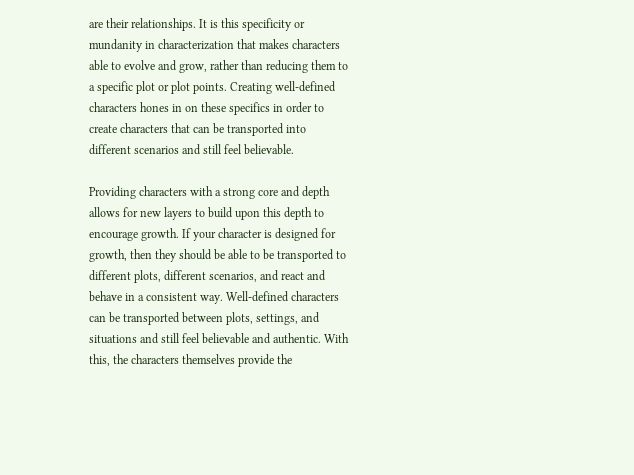are their relationships. It is this specificity or mundanity in characterization that makes characters able to evolve and grow, rather than reducing them to a specific plot or plot points. Creating well-defined characters hones in on these specifics in order to create characters that can be transported into different scenarios and still feel believable.

Providing characters with a strong core and depth allows for new layers to build upon this depth to encourage growth. If your character is designed for growth, then they should be able to be transported to different plots, different scenarios, and react and behave in a consistent way. Well-defined characters can be transported between plots, settings, and situations and still feel believable and authentic. With this, the characters themselves provide the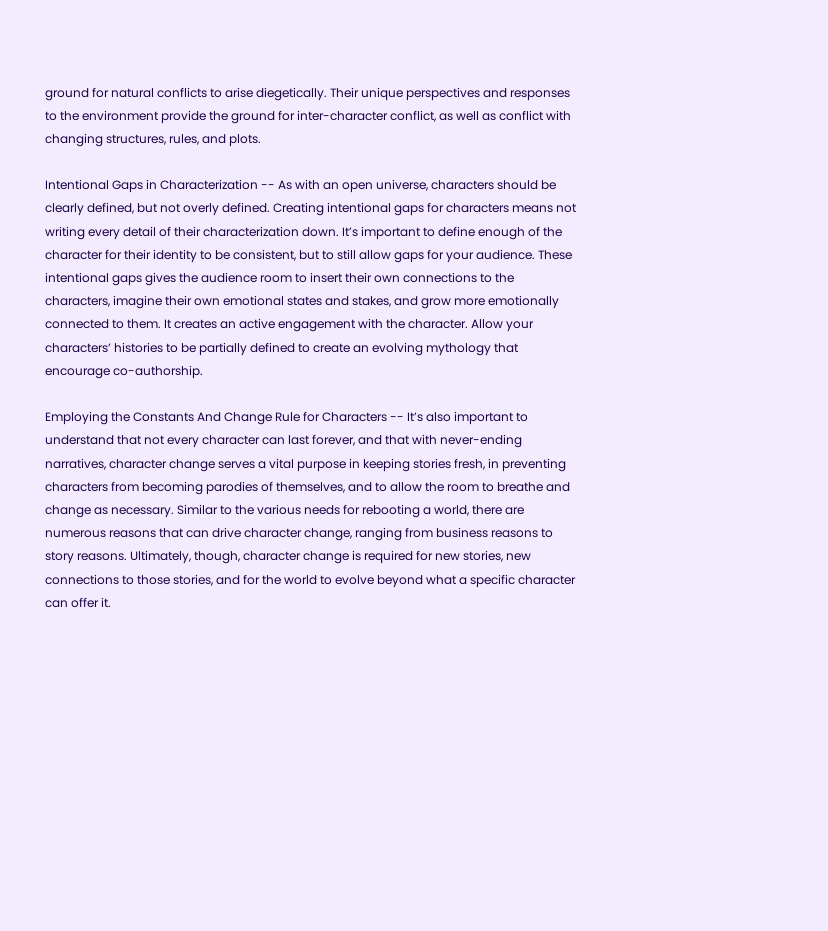ground for natural conflicts to arise diegetically. Their unique perspectives and responses to the environment provide the ground for inter-character conflict, as well as conflict with changing structures, rules, and plots.

Intentional Gaps in Characterization -- As with an open universe, characters should be clearly defined, but not overly defined. Creating intentional gaps for characters means not writing every detail of their characterization down. It’s important to define enough of the character for their identity to be consistent, but to still allow gaps for your audience. These intentional gaps gives the audience room to insert their own connections to the characters, imagine their own emotional states and stakes, and grow more emotionally connected to them. It creates an active engagement with the character. Allow your characters’ histories to be partially defined to create an evolving mythology that encourage co-authorship.

Employing the Constants And Change Rule for Characters -- It’s also important to understand that not every character can last forever, and that with never-ending narratives, character change serves a vital purpose in keeping stories fresh, in preventing characters from becoming parodies of themselves, and to allow the room to breathe and change as necessary. Similar to the various needs for rebooting a world, there are numerous reasons that can drive character change, ranging from business reasons to story reasons. Ultimately, though, character change is required for new stories, new connections to those stories, and for the world to evolve beyond what a specific character can offer it.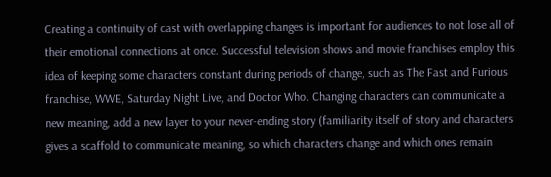Creating a continuity of cast with overlapping changes is important for audiences to not lose all of their emotional connections at once. Successful television shows and movie franchises employ this idea of keeping some characters constant during periods of change, such as The Fast and Furious franchise, WWE, Saturday Night Live, and Doctor Who. Changing characters can communicate a new meaning, add a new layer to your never-ending story (familiarity itself of story and characters gives a scaffold to communicate meaning, so which characters change and which ones remain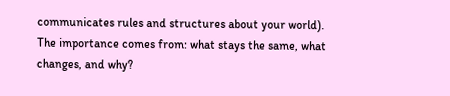communicates rules and structures about your world). The importance comes from: what stays the same, what changes, and why?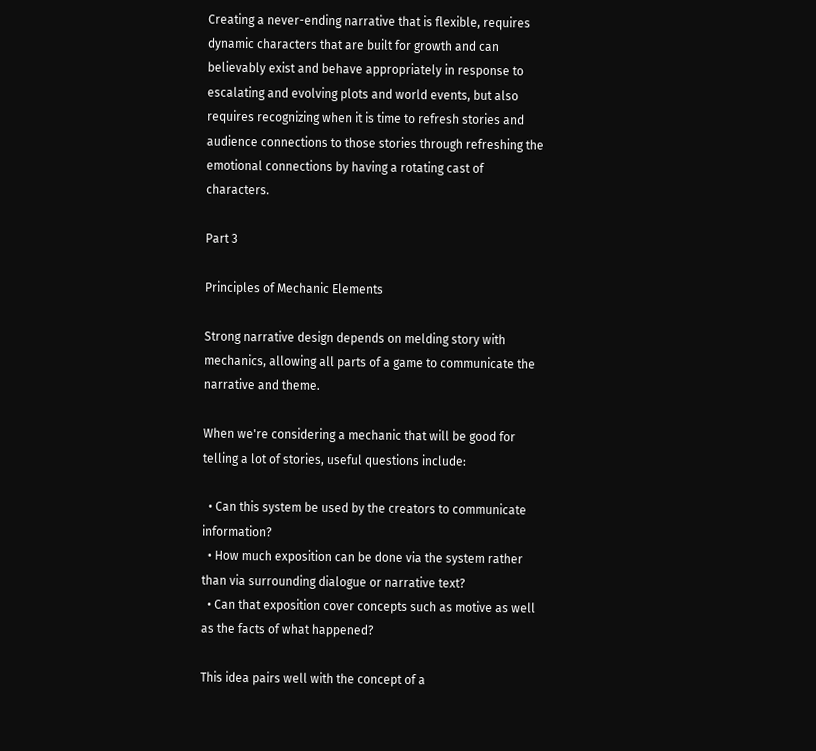Creating a never-ending narrative that is flexible, requires dynamic characters that are built for growth and can believably exist and behave appropriately in response to escalating and evolving plots and world events, but also requires recognizing when it is time to refresh stories and audience connections to those stories through refreshing the emotional connections by having a rotating cast of characters.

Part 3

Principles of Mechanic Elements

Strong narrative design depends on melding story with mechanics, allowing all parts of a game to communicate the narrative and theme.

When we're considering a mechanic that will be good for telling a lot of stories, useful questions include:

  • Can this system be used by the creators to communicate information?
  • How much exposition can be done via the system rather than via surrounding dialogue or narrative text?
  • Can that exposition cover concepts such as motive as well as the facts of what happened?

This idea pairs well with the concept of a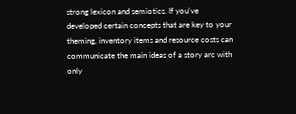strong lexicon and semiotics. If you've developed certain concepts that are key to your theming, inventory items and resource costs can communicate the main ideas of a story arc with only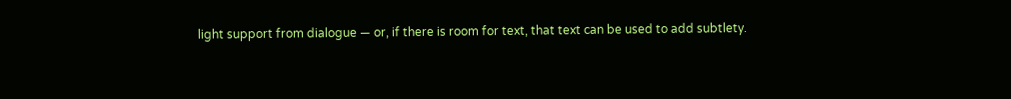light support from dialogue — or, if there is room for text, that text can be used to add subtlety.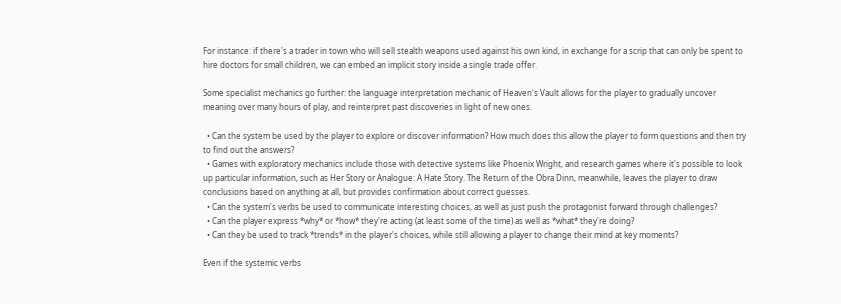For instance: if there's a trader in town who will sell stealth weapons used against his own kind, in exchange for a scrip that can only be spent to hire doctors for small children, we can embed an implicit story inside a single trade offer.

Some specialist mechanics go further: the language interpretation mechanic of Heaven's Vault allows for the player to gradually uncover meaning over many hours of play, and reinterpret past discoveries in light of new ones.

  • Can the system be used by the player to explore or discover information? How much does this allow the player to form questions and then try to find out the answers?
  • Games with exploratory mechanics include those with detective systems like Phoenix Wright, and research games where it's possible to look up particular information, such as Her Story or Analogue: A Hate Story. The Return of the Obra Dinn, meanwhile, leaves the player to draw conclusions based on anything at all, but provides confirmation about correct guesses.
  • Can the system's verbs be used to communicate interesting choices, as well as just push the protagonist forward through challenges?
  • Can the player express *why* or *how* they're acting (at least some of the time) as well as *what* they're doing?
  • Can they be used to track *trends* in the player's choices, while still allowing a player to change their mind at key moments?

Even if the systemic verbs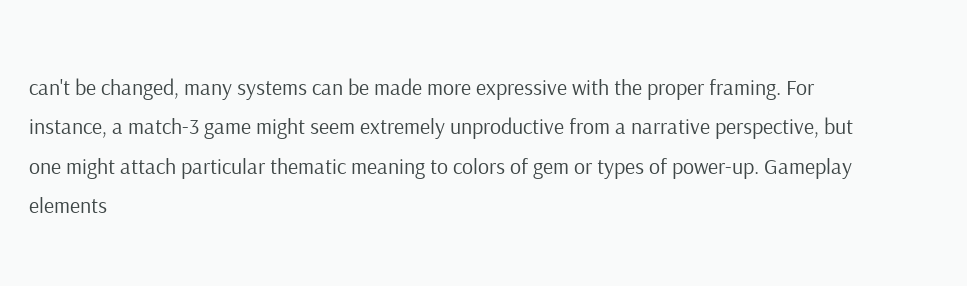can't be changed, many systems can be made more expressive with the proper framing. For instance, a match-3 game might seem extremely unproductive from a narrative perspective, but one might attach particular thematic meaning to colors of gem or types of power-up. Gameplay elements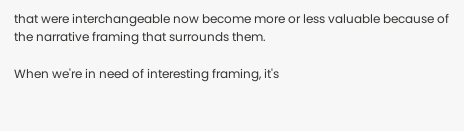that were interchangeable now become more or less valuable because of the narrative framing that surrounds them.

When we're in need of interesting framing, it's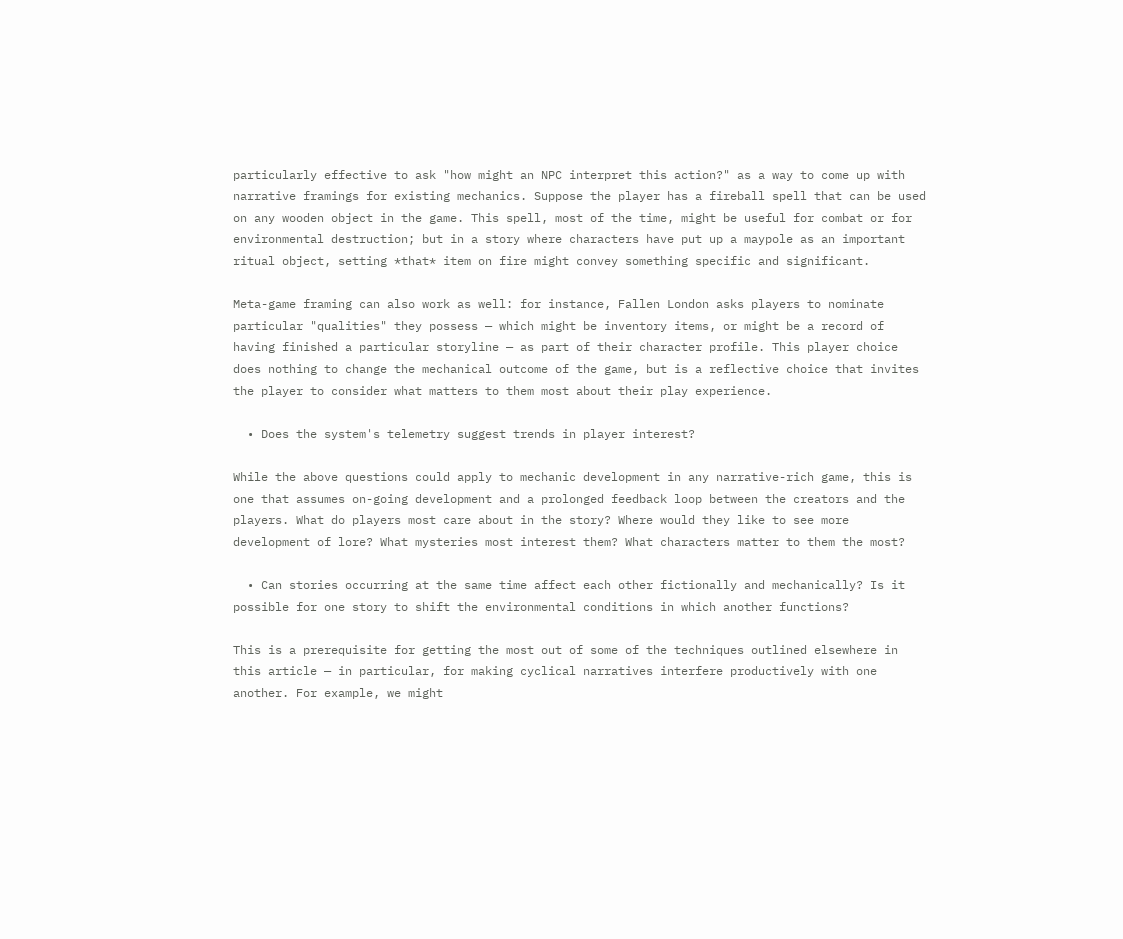particularly effective to ask "how might an NPC interpret this action?" as a way to come up with narrative framings for existing mechanics. Suppose the player has a fireball spell that can be used on any wooden object in the game. This spell, most of the time, might be useful for combat or for environmental destruction; but in a story where characters have put up a maypole as an important ritual object, setting *that* item on fire might convey something specific and significant.

Meta-game framing can also work as well: for instance, Fallen London asks players to nominate particular "qualities" they possess — which might be inventory items, or might be a record of having finished a particular storyline — as part of their character profile. This player choice does nothing to change the mechanical outcome of the game, but is a reflective choice that invites the player to consider what matters to them most about their play experience.

  • Does the system's telemetry suggest trends in player interest?

While the above questions could apply to mechanic development in any narrative-rich game, this is one that assumes on-going development and a prolonged feedback loop between the creators and the players. What do players most care about in the story? Where would they like to see more development of lore? What mysteries most interest them? What characters matter to them the most?

  • Can stories occurring at the same time affect each other fictionally and mechanically? Is it possible for one story to shift the environmental conditions in which another functions?

This is a prerequisite for getting the most out of some of the techniques outlined elsewhere in this article — in particular, for making cyclical narratives interfere productively with one another. For example, we might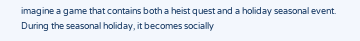imagine a game that contains both a heist quest and a holiday seasonal event. During the seasonal holiday, it becomes socially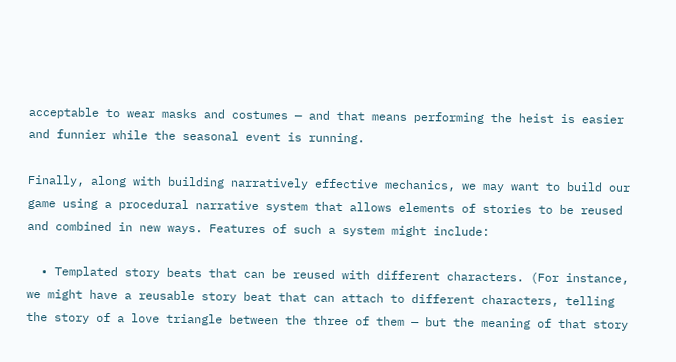acceptable to wear masks and costumes — and that means performing the heist is easier and funnier while the seasonal event is running.

Finally, along with building narratively effective mechanics, we may want to build our game using a procedural narrative system that allows elements of stories to be reused and combined in new ways. Features of such a system might include:

  • Templated story beats that can be reused with different characters. (For instance, we might have a reusable story beat that can attach to different characters, telling the story of a love triangle between the three of them — but the meaning of that story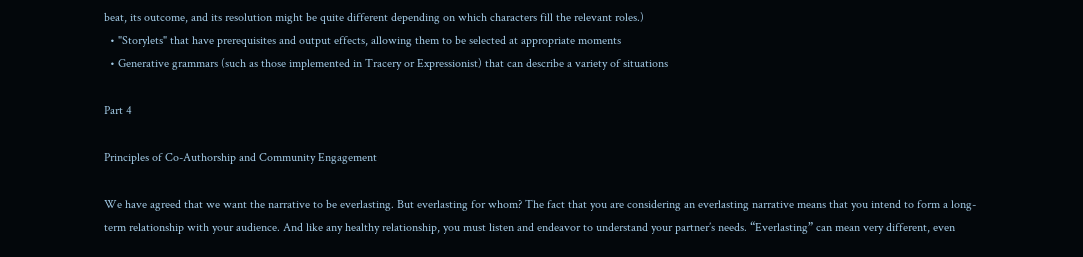beat, its outcome, and its resolution might be quite different depending on which characters fill the relevant roles.)
  • "Storylets" that have prerequisites and output effects, allowing them to be selected at appropriate moments
  • Generative grammars (such as those implemented in Tracery or Expressionist) that can describe a variety of situations

Part 4

Principles of Co-Authorship and Community Engagement

We have agreed that we want the narrative to be everlasting. But everlasting for whom? The fact that you are considering an everlasting narrative means that you intend to form a long-term relationship with your audience. And like any healthy relationship, you must listen and endeavor to understand your partner’s needs. “Everlasting” can mean very different, even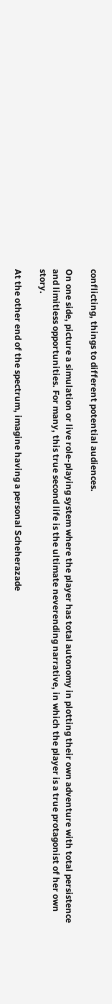conflicting, things to different potential audiences.

On one side, picture a simulation or live role-playing system where the player has total autonomy in plotting their own adventure with total persistence and limitless opportunities. For many, this true second life is the ultimate neverending narrative, in which the player is a true protagonist of her own story.

At the other end of the spectrum, imagine having a personal Scheherazade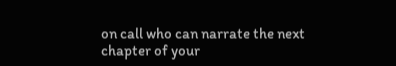on call who can narrate the next chapter of your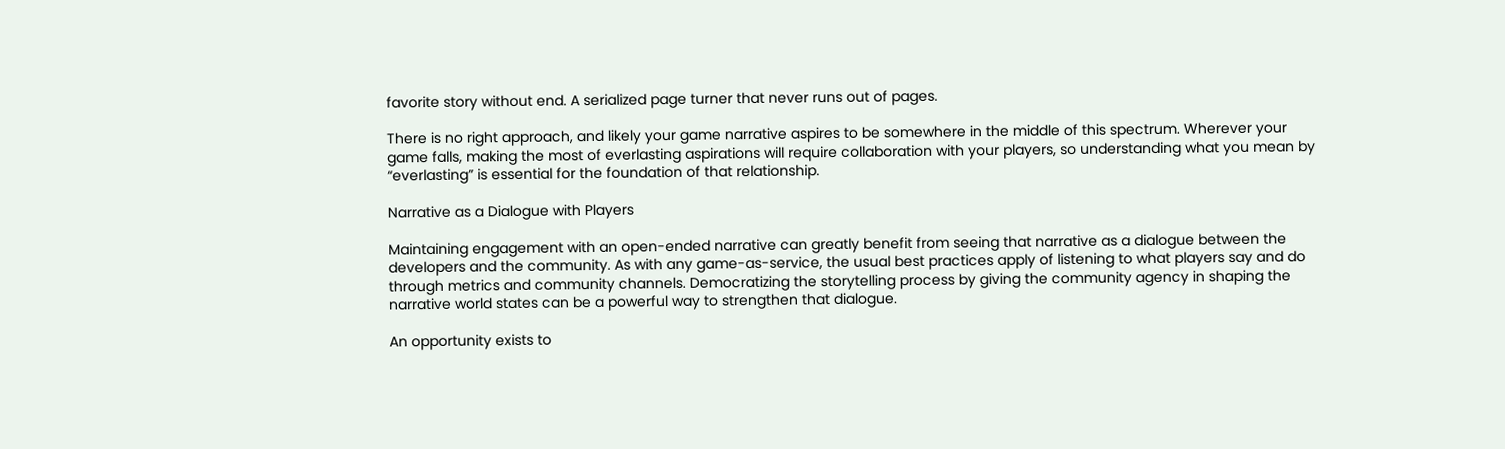favorite story without end. A serialized page turner that never runs out of pages.

There is no right approach, and likely your game narrative aspires to be somewhere in the middle of this spectrum. Wherever your game falls, making the most of everlasting aspirations will require collaboration with your players, so understanding what you mean by “everlasting” is essential for the foundation of that relationship.

Narrative as a Dialogue with Players

Maintaining engagement with an open-ended narrative can greatly benefit from seeing that narrative as a dialogue between the developers and the community. As with any game-as-service, the usual best practices apply of listening to what players say and do through metrics and community channels. Democratizing the storytelling process by giving the community agency in shaping the narrative world states can be a powerful way to strengthen that dialogue.

An opportunity exists to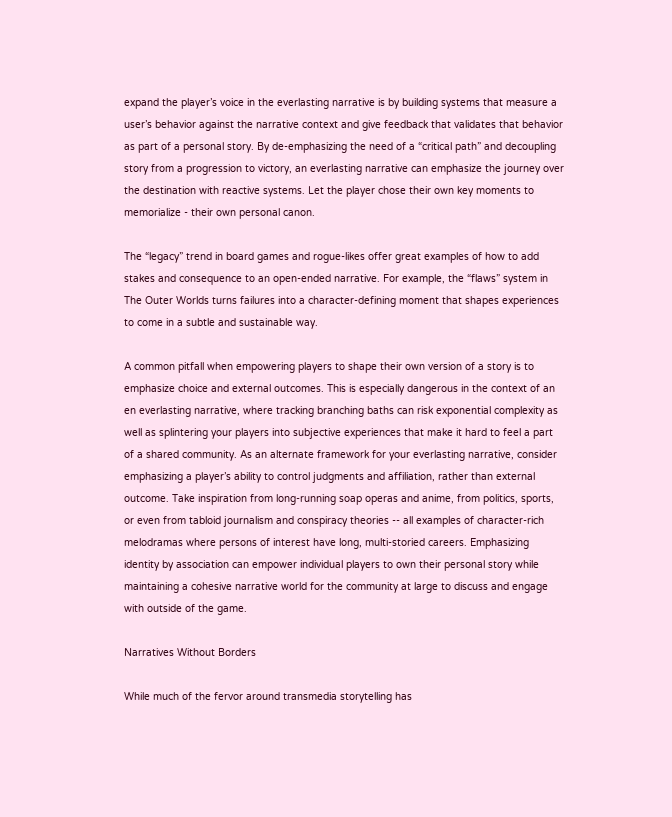expand the player’s voice in the everlasting narrative is by building systems that measure a user’s behavior against the narrative context and give feedback that validates that behavior as part of a personal story. By de-emphasizing the need of a “critical path” and decoupling story from a progression to victory, an everlasting narrative can emphasize the journey over the destination with reactive systems. Let the player chose their own key moments to memorialize - their own personal canon.

The “legacy” trend in board games and rogue-likes offer great examples of how to add stakes and consequence to an open-ended narrative. For example, the “flaws” system in The Outer Worlds turns failures into a character-defining moment that shapes experiences to come in a subtle and sustainable way.

A common pitfall when empowering players to shape their own version of a story is to emphasize choice and external outcomes. This is especially dangerous in the context of an en everlasting narrative, where tracking branching baths can risk exponential complexity as well as splintering your players into subjective experiences that make it hard to feel a part of a shared community. As an alternate framework for your everlasting narrative, consider emphasizing a player’s ability to control judgments and affiliation, rather than external outcome. Take inspiration from long-running soap operas and anime, from politics, sports, or even from tabloid journalism and conspiracy theories -- all examples of character-rich melodramas where persons of interest have long, multi-storied careers. Emphasizing identity by association can empower individual players to own their personal story while maintaining a cohesive narrative world for the community at large to discuss and engage with outside of the game.

Narratives Without Borders

While much of the fervor around transmedia storytelling has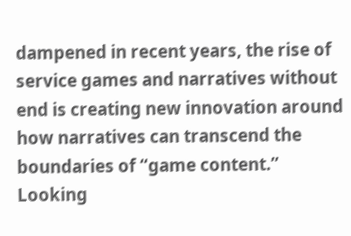dampened in recent years, the rise of service games and narratives without end is creating new innovation around how narratives can transcend the boundaries of “game content.” Looking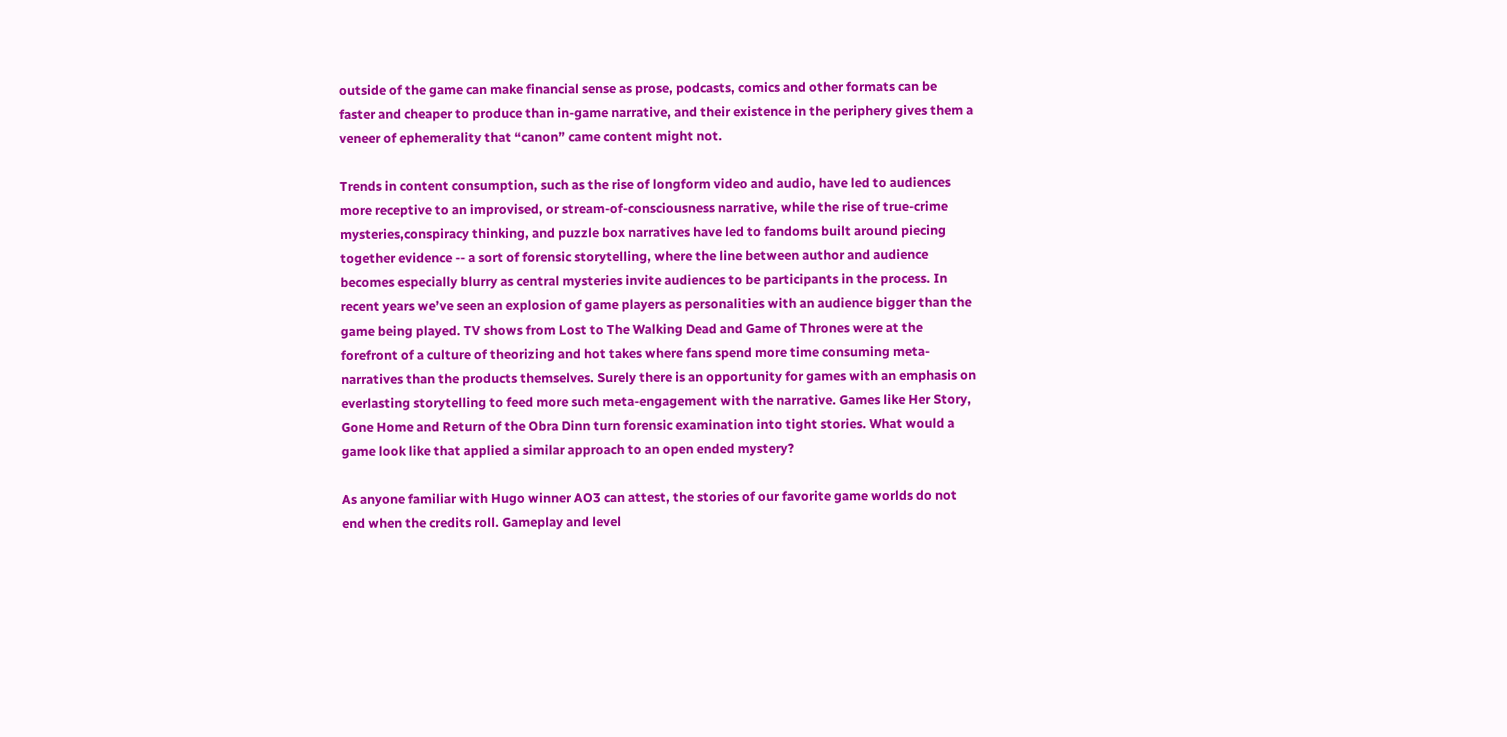outside of the game can make financial sense as prose, podcasts, comics and other formats can be faster and cheaper to produce than in-game narrative, and their existence in the periphery gives them a veneer of ephemerality that “canon” came content might not.

Trends in content consumption, such as the rise of longform video and audio, have led to audiences more receptive to an improvised, or stream-of-consciousness narrative, while the rise of true-crime mysteries,conspiracy thinking, and puzzle box narratives have led to fandoms built around piecing together evidence -- a sort of forensic storytelling, where the line between author and audience becomes especially blurry as central mysteries invite audiences to be participants in the process. In recent years we’ve seen an explosion of game players as personalities with an audience bigger than the game being played. TV shows from Lost to The Walking Dead and Game of Thrones were at the forefront of a culture of theorizing and hot takes where fans spend more time consuming meta-narratives than the products themselves. Surely there is an opportunity for games with an emphasis on everlasting storytelling to feed more such meta-engagement with the narrative. Games like Her Story, Gone Home and Return of the Obra Dinn turn forensic examination into tight stories. What would a game look like that applied a similar approach to an open ended mystery?

As anyone familiar with Hugo winner AO3 can attest, the stories of our favorite game worlds do not end when the credits roll. Gameplay and level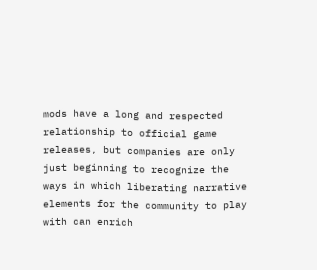mods have a long and respected relationship to official game releases, but companies are only just beginning to recognize the ways in which liberating narrative elements for the community to play with can enrich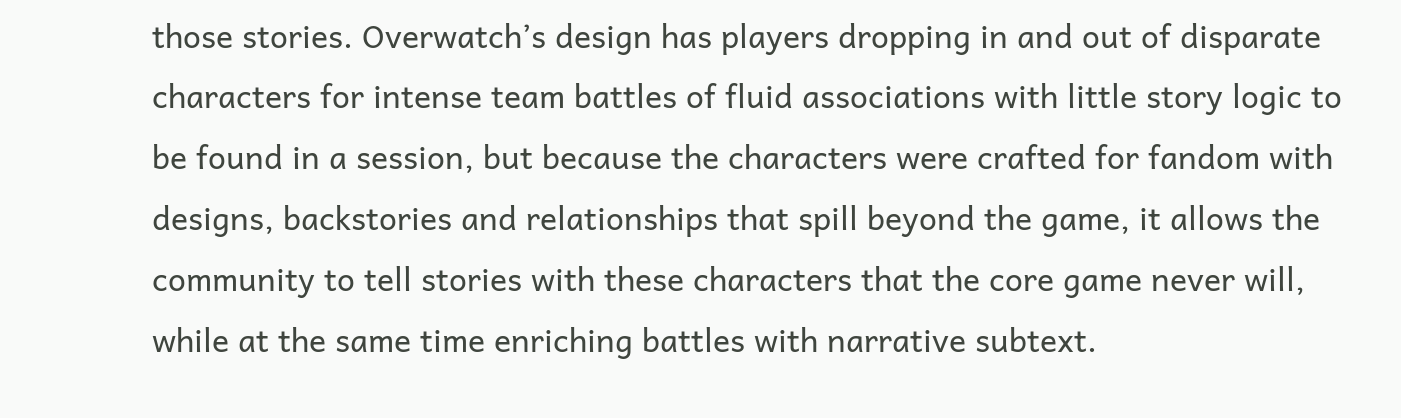those stories. Overwatch’s design has players dropping in and out of disparate characters for intense team battles of fluid associations with little story logic to be found in a session, but because the characters were crafted for fandom with designs, backstories and relationships that spill beyond the game, it allows the community to tell stories with these characters that the core game never will, while at the same time enriching battles with narrative subtext.